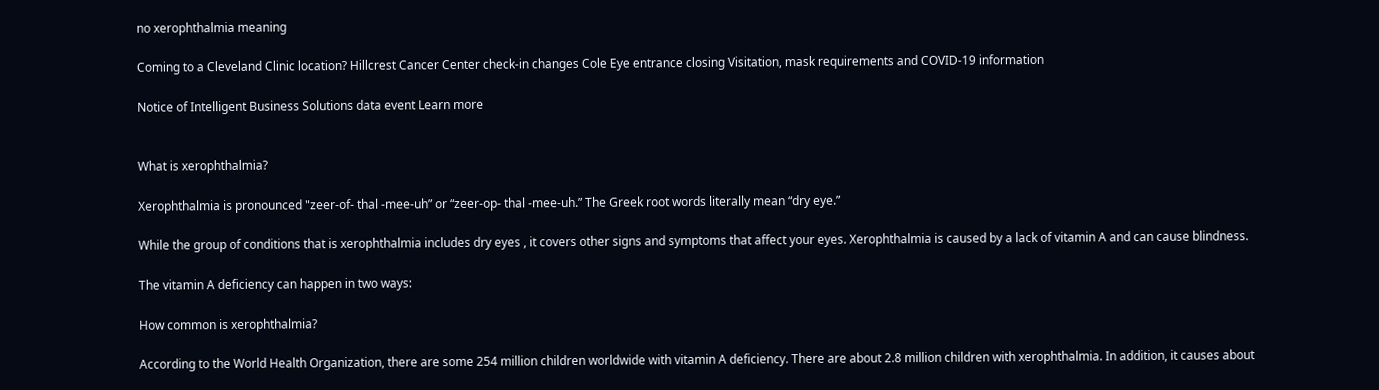no xerophthalmia meaning

Coming to a Cleveland Clinic location? Hillcrest Cancer Center check-in changes Cole Eye entrance closing Visitation, mask requirements and COVID-19 information

Notice of Intelligent Business Solutions data event Learn more


What is xerophthalmia?

Xerophthalmia is pronounced "zeer-of- thal -mee-uh” or “zeer-op- thal -mee-uh.” The Greek root words literally mean “dry eye.”

While the group of conditions that is xerophthalmia includes dry eyes , it covers other signs and symptoms that affect your eyes. Xerophthalmia is caused by a lack of vitamin A and can cause blindness.

The vitamin A deficiency can happen in two ways:

How common is xerophthalmia?

According to the World Health Organization, there are some 254 million children worldwide with vitamin A deficiency. There are about 2.8 million children with xerophthalmia. In addition, it causes about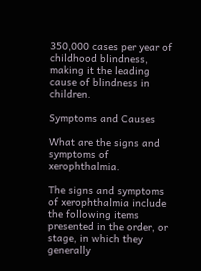350,000 cases per year of childhood blindness, making it the leading cause of blindness in children.

Symptoms and Causes

What are the signs and symptoms of xerophthalmia.

The signs and symptoms of xerophthalmia include the following items presented in the order, or stage, in which they generally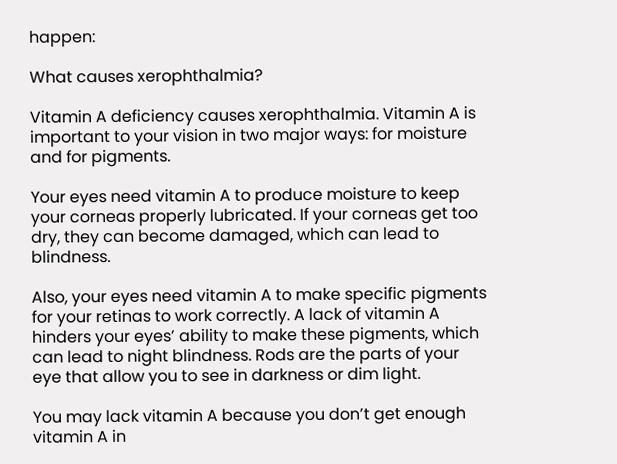happen:

What causes xerophthalmia?

Vitamin A deficiency causes xerophthalmia. Vitamin A is important to your vision in two major ways: for moisture and for pigments.

Your eyes need vitamin A to produce moisture to keep your corneas properly lubricated. If your corneas get too dry, they can become damaged, which can lead to blindness.

Also, your eyes need vitamin A to make specific pigments for your retinas to work correctly. A lack of vitamin A hinders your eyes’ ability to make these pigments, which can lead to night blindness. Rods are the parts of your eye that allow you to see in darkness or dim light.

You may lack vitamin A because you don’t get enough vitamin A in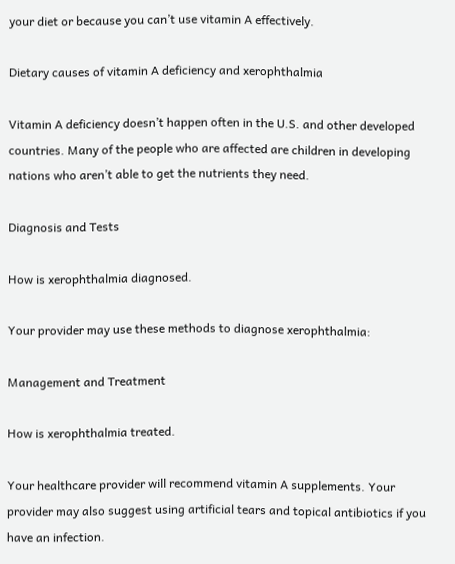your diet or because you can’t use vitamin A effectively.

Dietary causes of vitamin A deficiency and xerophthalmia

Vitamin A deficiency doesn’t happen often in the U.S. and other developed countries. Many of the people who are affected are children in developing nations who aren’t able to get the nutrients they need.

Diagnosis and Tests

How is xerophthalmia diagnosed.

Your provider may use these methods to diagnose xerophthalmia:

Management and Treatment

How is xerophthalmia treated.

Your healthcare provider will recommend vitamin A supplements. Your provider may also suggest using artificial tears and topical antibiotics if you have an infection.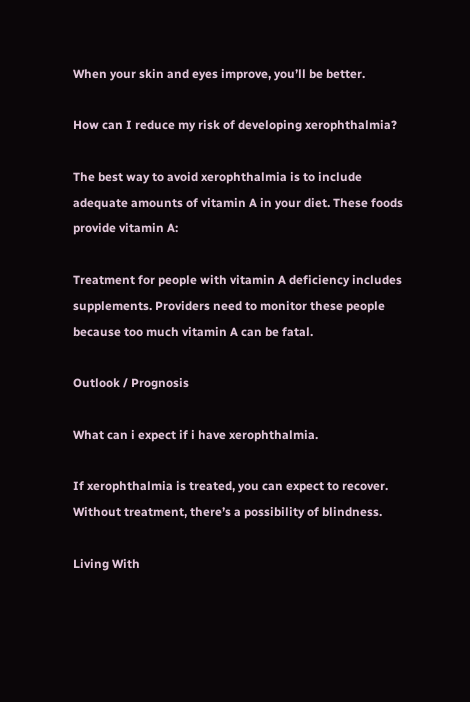When your skin and eyes improve, you’ll be better.

How can I reduce my risk of developing xerophthalmia?

The best way to avoid xerophthalmia is to include adequate amounts of vitamin A in your diet. These foods provide vitamin A:

Treatment for people with vitamin A deficiency includes supplements. Providers need to monitor these people because too much vitamin A can be fatal.

Outlook / Prognosis

What can i expect if i have xerophthalmia.

If xerophthalmia is treated, you can expect to recover. Without treatment, there’s a possibility of blindness.

Living With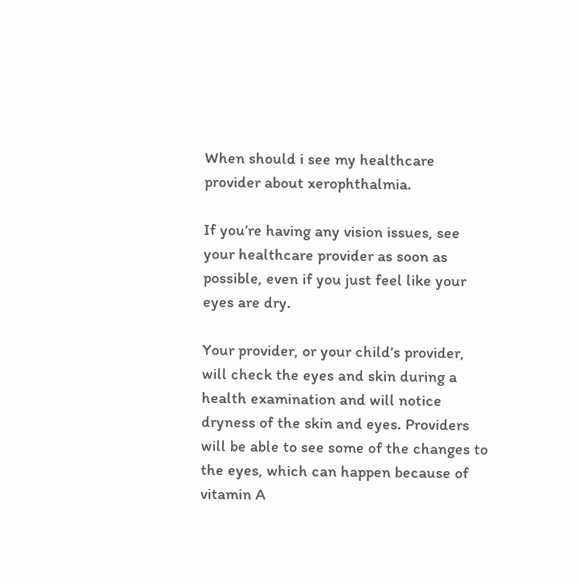When should i see my healthcare provider about xerophthalmia.

If you’re having any vision issues, see your healthcare provider as soon as possible, even if you just feel like your eyes are dry.

Your provider, or your child’s provider, will check the eyes and skin during a health examination and will notice dryness of the skin and eyes. Providers will be able to see some of the changes to the eyes, which can happen because of vitamin A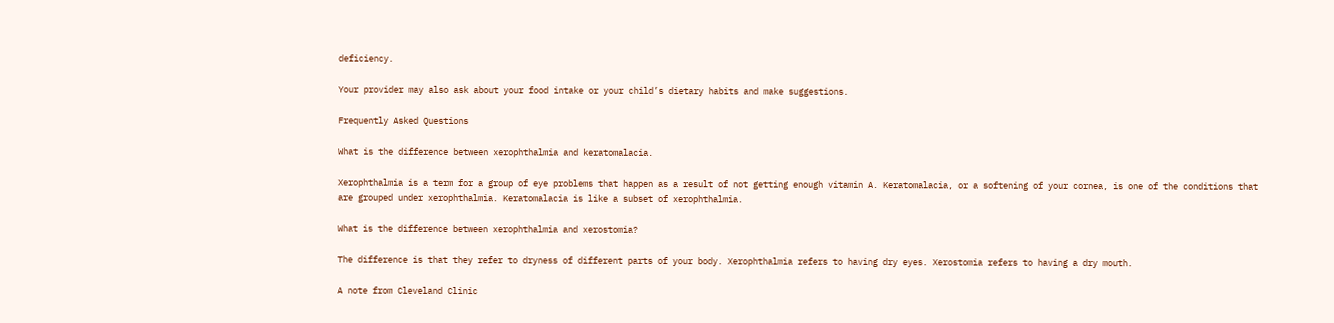deficiency.

Your provider may also ask about your food intake or your child’s dietary habits and make suggestions.

Frequently Asked Questions

What is the difference between xerophthalmia and keratomalacia.

Xerophthalmia is a term for a group of eye problems that happen as a result of not getting enough vitamin A. Keratomalacia, or a softening of your cornea, is one of the conditions that are grouped under xerophthalmia. Keratomalacia is like a subset of xerophthalmia.

What is the difference between xerophthalmia and xerostomia?

The difference is that they refer to dryness of different parts of your body. Xerophthalmia refers to having dry eyes. Xerostomia refers to having a dry mouth.

A note from Cleveland Clinic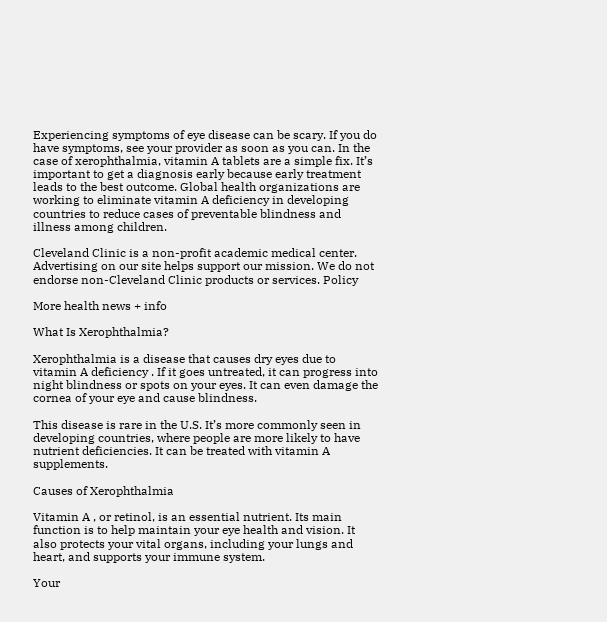Experiencing symptoms of eye disease can be scary. If you do have symptoms, see your provider as soon as you can. In the case of xerophthalmia, vitamin A tablets are a simple fix. It’s important to get a diagnosis early because early treatment leads to the best outcome. Global health organizations are working to eliminate vitamin A deficiency in developing countries to reduce cases of preventable blindness and illness among children.

Cleveland Clinic is a non-profit academic medical center. Advertising on our site helps support our mission. We do not endorse non-Cleveland Clinic products or services. Policy

More health news + info

What Is Xerophthalmia?

Xerophthalmia is a disease that causes dry eyes due to vitamin A deficiency . If it goes untreated, it can progress into night blindness or spots on your eyes. It can even damage the cornea of your eye and cause blindness.

This disease is rare in the U.S. It’s more commonly seen in developing countries, where people are more likely to have nutrient deficiencies. It can be treated with vitamin A supplements.

Causes of Xerophthalmia

Vitamin A , or retinol, is an essential nutrient. Its main function is to help maintain your eye health and vision. It also protects your vital organs, including your lungs and heart, and supports your immune system.

Your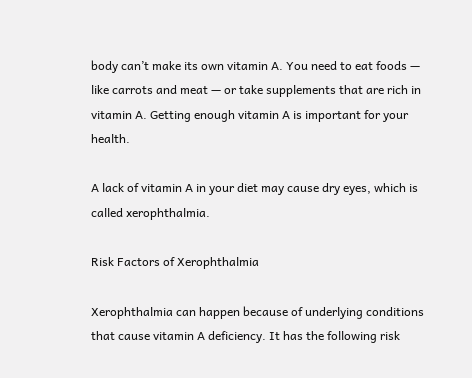body can’t make its own vitamin A. You need to eat foods — like carrots and meat — or take supplements that are rich in vitamin A. Getting enough vitamin A is important for your health.

A lack of vitamin A in your diet may cause dry eyes, which is called xerophthalmia.

Risk Factors of Xerophthalmia

Xerophthalmia can happen because of underlying conditions that cause vitamin A deficiency. It has the following risk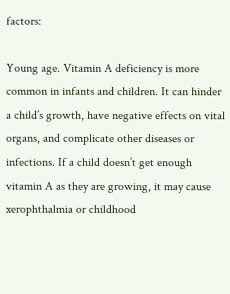factors:

Young age. Vitamin A deficiency is more common in infants and children. It can hinder a child’s growth, have negative effects on vital organs, and complicate other diseases or infections. If a child doesn’t get enough vitamin A as they are growing, it may cause xerophthalmia or childhood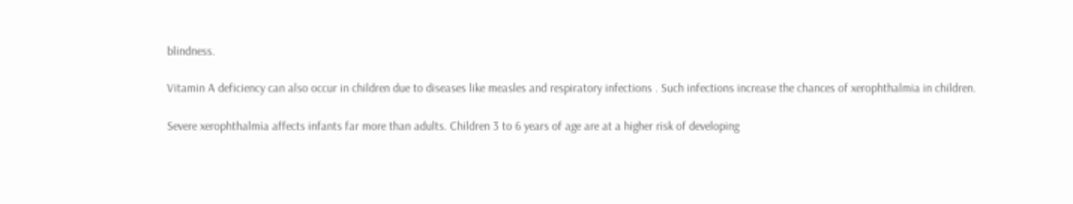blindness.

Vitamin A deficiency can also occur in children due to diseases like measles and respiratory infections . Such infections increase the chances of xerophthalmia in children.

Severe xerophthalmia affects infants far more than adults. Children 3 to 6 years of age are at a higher risk of developing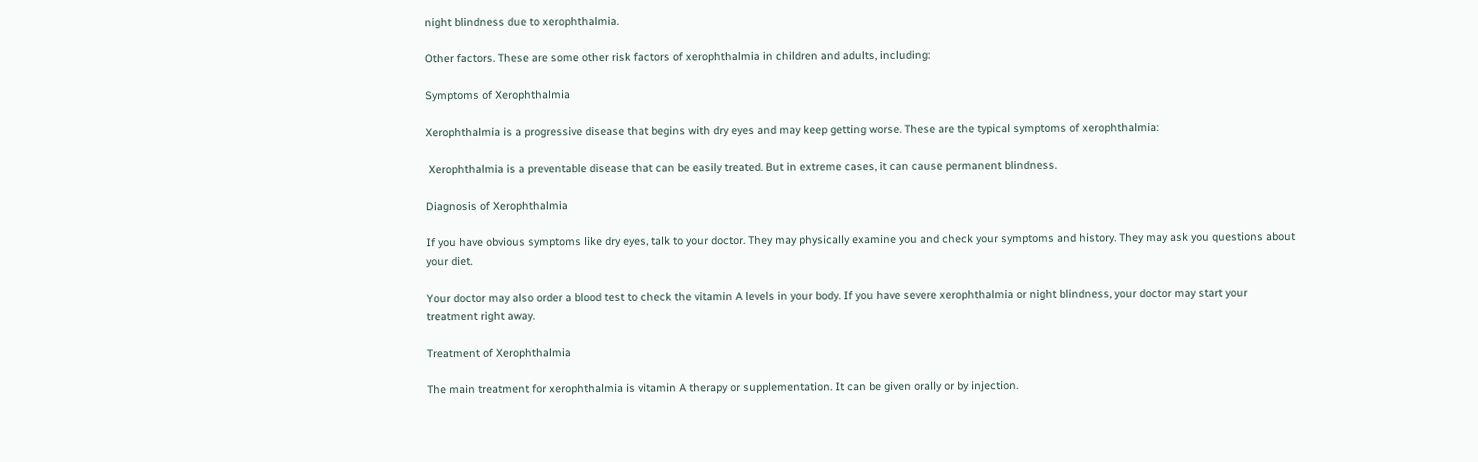night blindness due to xerophthalmia.

Other factors. These are some other risk factors of xerophthalmia in children and adults, including:

Symptoms of Xerophthalmia

Xerophthalmia is a progressive disease that begins with dry eyes and may keep getting worse. These are the typical symptoms of xerophthalmia:

 Xerophthalmia is a preventable disease that can be easily treated. But in extreme cases, it can cause permanent blindness.

Diagnosis of Xerophthalmia

If you have obvious symptoms like dry eyes, talk to your doctor. They may physically examine you and check your symptoms and history. They may ask you questions about your diet.

Your doctor may also order a blood test to check the vitamin A levels in your body. If you have severe xerophthalmia or night blindness, your doctor may start your treatment right away.

Treatment of Xerophthalmia

The main treatment for xerophthalmia is vitamin A therapy or supplementation. It can be given orally or by injection.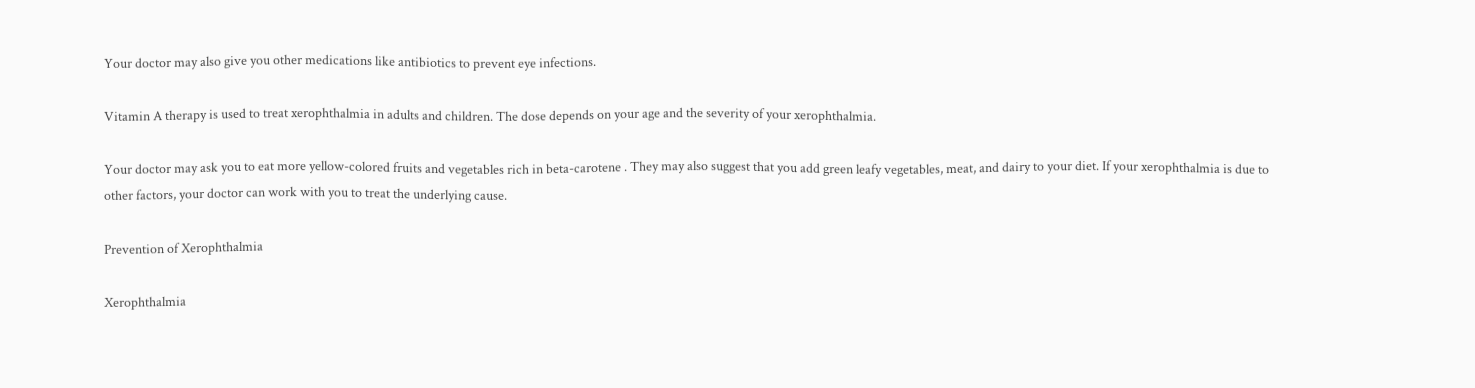Your doctor may also give you other medications like antibiotics to prevent eye infections.

Vitamin A therapy is used to treat xerophthalmia in adults and children. The dose depends on your age and the severity of your xerophthalmia.

Your doctor may ask you to eat more yellow-colored fruits and vegetables rich in beta-carotene . They may also suggest that you add green leafy vegetables, meat, and dairy to your diet. If your xerophthalmia is due to other factors, your doctor can work with you to treat the underlying cause.

Prevention of Xerophthalmia

Xerophthalmia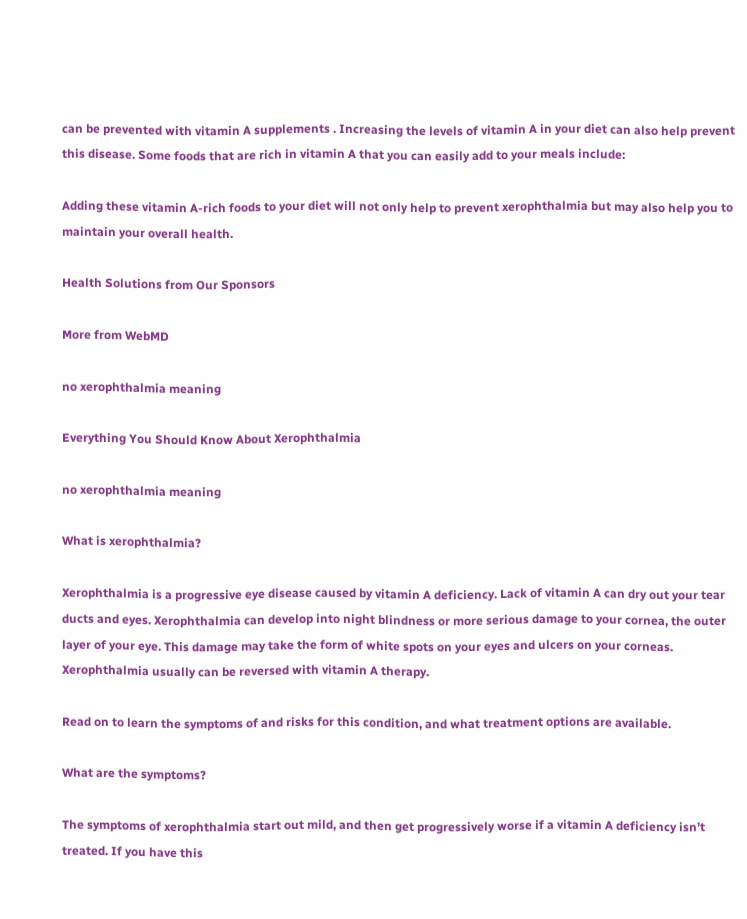can be prevented with vitamin A supplements . Increasing the levels of vitamin A in your diet can also help prevent this disease. Some foods that are rich in vitamin A that you can easily add to your meals include:

Adding these vitamin A-rich foods to your diet will not only help to prevent xerophthalmia but may also help you to maintain your overall health.

Health Solutions from Our Sponsors

More from WebMD

no xerophthalmia meaning

Everything You Should Know About Xerophthalmia

no xerophthalmia meaning

What is xerophthalmia?

Xerophthalmia is a progressive eye disease caused by vitamin A deficiency. Lack of vitamin A can dry out your tear ducts and eyes. Xerophthalmia can develop into night blindness or more serious damage to your cornea, the outer layer of your eye. This damage may take the form of white spots on your eyes and ulcers on your corneas. Xerophthalmia usually can be reversed with vitamin A therapy.

Read on to learn the symptoms of and risks for this condition, and what treatment options are available.

What are the symptoms?

The symptoms of xerophthalmia start out mild, and then get progressively worse if a vitamin A deficiency isn’t treated. If you have this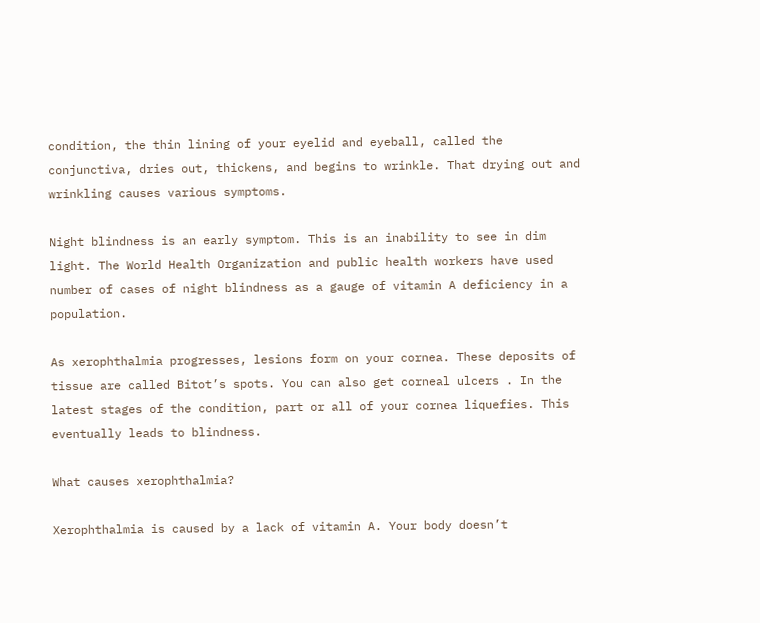condition, the thin lining of your eyelid and eyeball, called the conjunctiva, dries out, thickens, and begins to wrinkle. That drying out and wrinkling causes various symptoms.

Night blindness is an early symptom. This is an inability to see in dim light. The World Health Organization and public health workers have used number of cases of night blindness as a gauge of vitamin A deficiency in a population.

As xerophthalmia progresses, lesions form on your cornea. These deposits of tissue are called Bitot’s spots. You can also get corneal ulcers . In the latest stages of the condition, part or all of your cornea liquefies. This eventually leads to blindness.

What causes xerophthalmia?

Xerophthalmia is caused by a lack of vitamin A. Your body doesn’t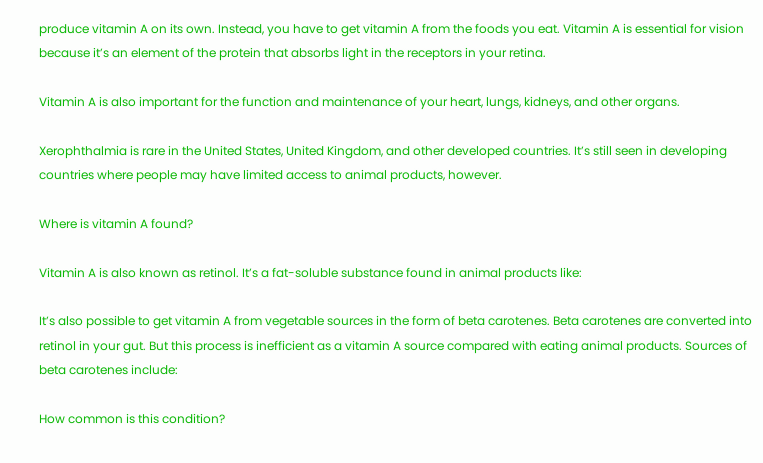produce vitamin A on its own. Instead, you have to get vitamin A from the foods you eat. Vitamin A is essential for vision because it’s an element of the protein that absorbs light in the receptors in your retina.

Vitamin A is also important for the function and maintenance of your heart, lungs, kidneys, and other organs.

Xerophthalmia is rare in the United States, United Kingdom, and other developed countries. It’s still seen in developing countries where people may have limited access to animal products, however.

Where is vitamin A found?

Vitamin A is also known as retinol. It’s a fat-soluble substance found in animal products like:

It’s also possible to get vitamin A from vegetable sources in the form of beta carotenes. Beta carotenes are converted into retinol in your gut. But this process is inefficient as a vitamin A source compared with eating animal products. Sources of beta carotenes include:

How common is this condition?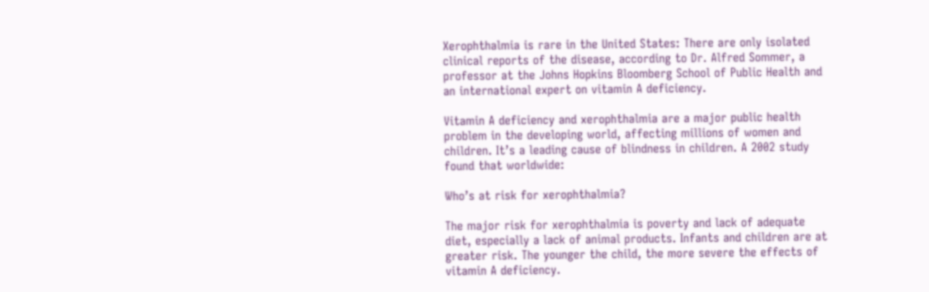Xerophthalmia is rare in the United States: There are only isolated clinical reports of the disease, according to Dr. Alfred Sommer, a professor at the Johns Hopkins Bloomberg School of Public Health and an international expert on vitamin A deficiency.

Vitamin A deficiency and xerophthalmia are a major public health problem in the developing world, affecting millions of women and children. It’s a leading cause of blindness in children. A 2002 study found that worldwide:

Who’s at risk for xerophthalmia?

The major risk for xerophthalmia is poverty and lack of adequate diet, especially a lack of animal products. Infants and children are at greater risk. The younger the child, the more severe the effects of vitamin A deficiency.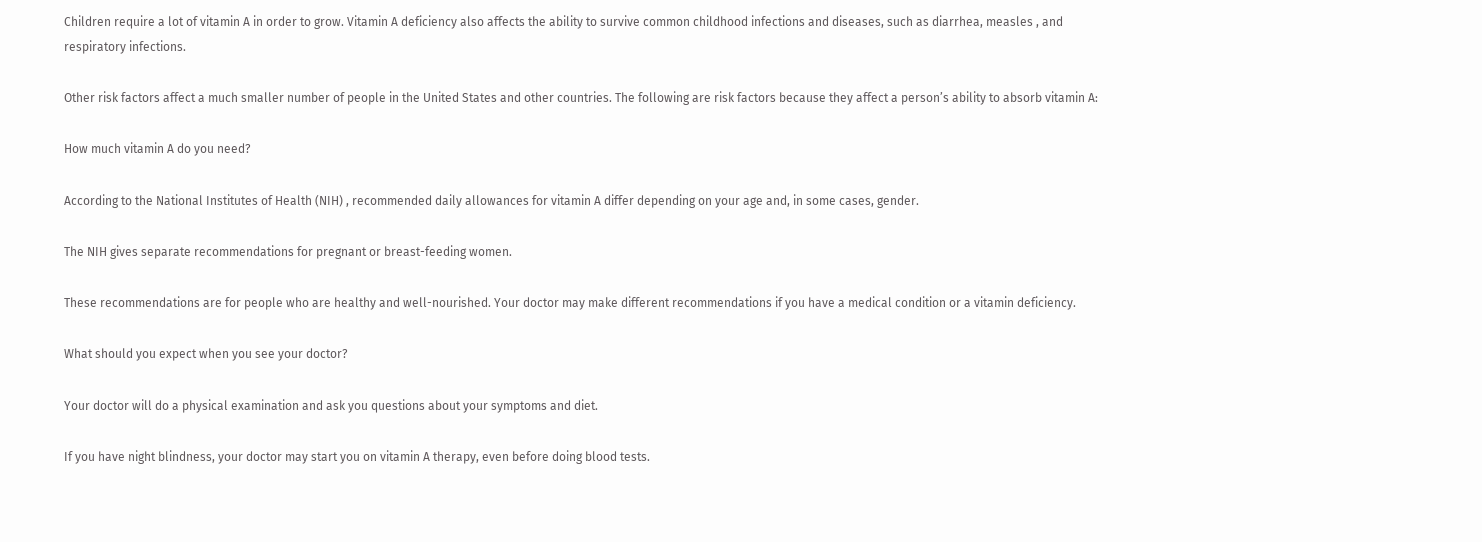Children require a lot of vitamin A in order to grow. Vitamin A deficiency also affects the ability to survive common childhood infections and diseases, such as diarrhea, measles , and respiratory infections.

Other risk factors affect a much smaller number of people in the United States and other countries. The following are risk factors because they affect a person’s ability to absorb vitamin A:

How much vitamin A do you need?

According to the National Institutes of Health (NIH) , recommended daily allowances for vitamin A differ depending on your age and, in some cases, gender.

The NIH gives separate recommendations for pregnant or breast-feeding women.

These recommendations are for people who are healthy and well-nourished. Your doctor may make different recommendations if you have a medical condition or a vitamin deficiency.

What should you expect when you see your doctor?

Your doctor will do a physical examination and ask you questions about your symptoms and diet.

If you have night blindness, your doctor may start you on vitamin A therapy, even before doing blood tests.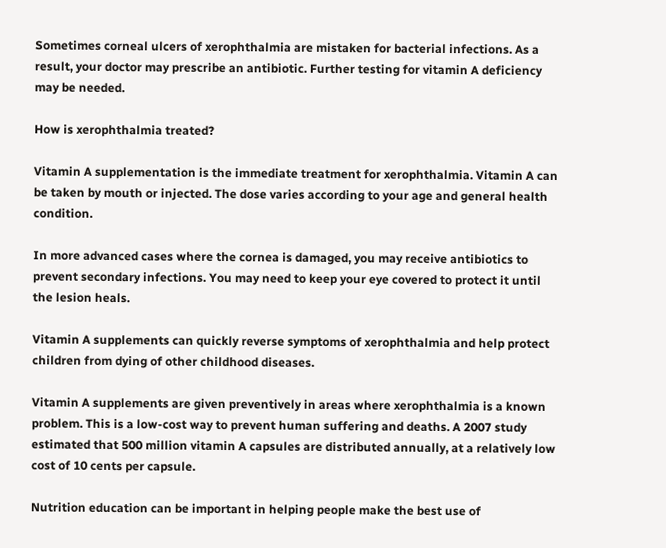Sometimes corneal ulcers of xerophthalmia are mistaken for bacterial infections. As a result, your doctor may prescribe an antibiotic. Further testing for vitamin A deficiency may be needed.

How is xerophthalmia treated?

Vitamin A supplementation is the immediate treatment for xerophthalmia. Vitamin A can be taken by mouth or injected. The dose varies according to your age and general health condition.

In more advanced cases where the cornea is damaged, you may receive antibiotics to prevent secondary infections. You may need to keep your eye covered to protect it until the lesion heals.

Vitamin A supplements can quickly reverse symptoms of xerophthalmia and help protect children from dying of other childhood diseases.

Vitamin A supplements are given preventively in areas where xerophthalmia is a known problem. This is a low-cost way to prevent human suffering and deaths. A 2007 study estimated that 500 million vitamin A capsules are distributed annually, at a relatively low cost of 10 cents per capsule.

Nutrition education can be important in helping people make the best use of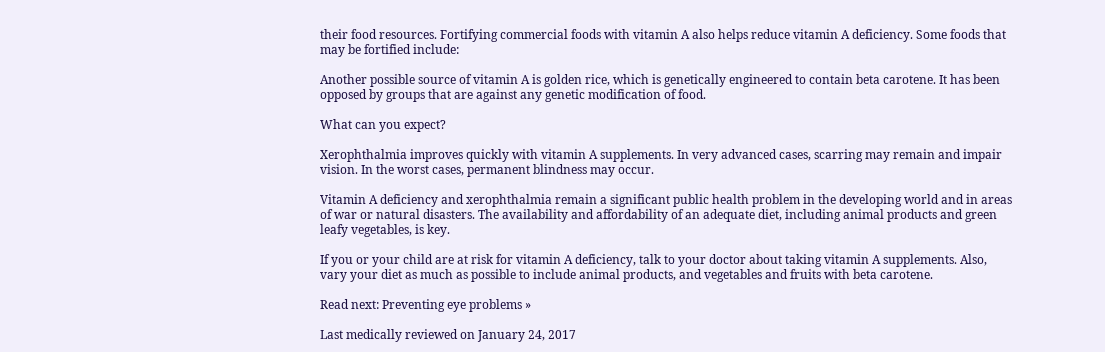their food resources. Fortifying commercial foods with vitamin A also helps reduce vitamin A deficiency. Some foods that may be fortified include:

Another possible source of vitamin A is golden rice, which is genetically engineered to contain beta carotene. It has been opposed by groups that are against any genetic modification of food.

What can you expect?

Xerophthalmia improves quickly with vitamin A supplements. In very advanced cases, scarring may remain and impair vision. In the worst cases, permanent blindness may occur.

Vitamin A deficiency and xerophthalmia remain a significant public health problem in the developing world and in areas of war or natural disasters. The availability and affordability of an adequate diet, including animal products and green leafy vegetables, is key.

If you or your child are at risk for vitamin A deficiency, talk to your doctor about taking vitamin A supplements. Also, vary your diet as much as possible to include animal products, and vegetables and fruits with beta carotene.

Read next: Preventing eye problems »

Last medically reviewed on January 24, 2017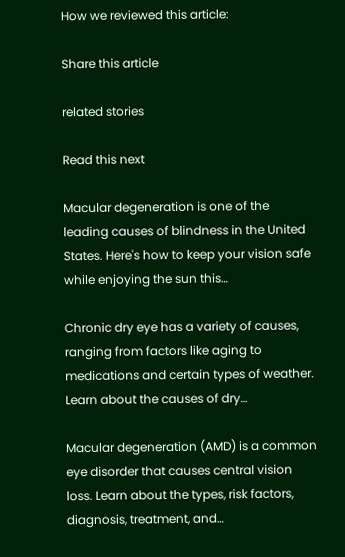How we reviewed this article:

Share this article

related stories

Read this next

Macular degeneration is one of the leading causes of blindness in the United States. Here's how to keep your vision safe while enjoying the sun this…

Chronic dry eye has a variety of causes, ranging from factors like aging to medications and certain types of weather. Learn about the causes of dry…

Macular degeneration (AMD) is a common eye disorder that causes central vision loss. Learn about the types, risk factors, diagnosis, treatment, and…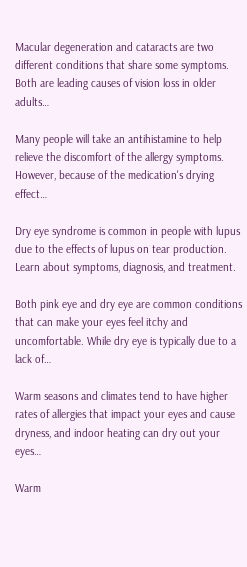Macular degeneration and cataracts are two different conditions that share some symptoms. Both are leading causes of vision loss in older adults…

Many people will take an antihistamine to help relieve the discomfort of the allergy symptoms. However, because of the medication's drying effect…

Dry eye syndrome is common in people with lupus due to the effects of lupus on tear production. Learn about symptoms, diagnosis, and treatment.

Both pink eye and dry eye are common conditions that can make your eyes feel itchy and uncomfortable. While dry eye is typically due to a lack of…

Warm seasons and climates tend to have higher rates of allergies that impact your eyes and cause dryness, and indoor heating can dry out your eyes…

Warm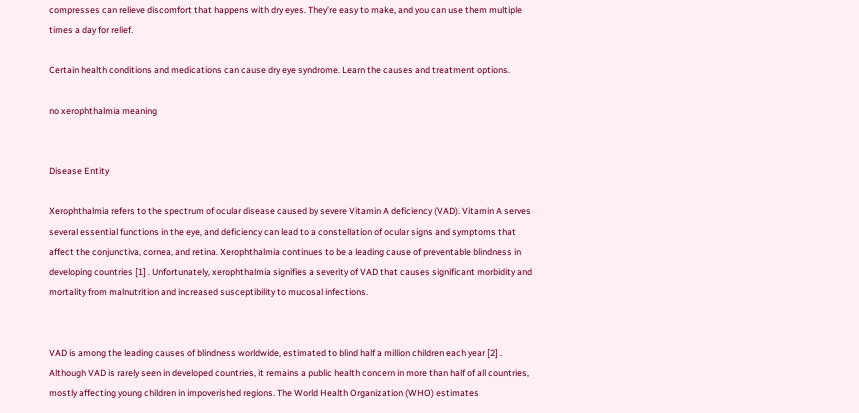compresses can relieve discomfort that happens with dry eyes. They’re easy to make, and you can use them multiple times a day for relief.

Certain health conditions and medications can cause dry eye syndrome. Learn the causes and treatment options.

no xerophthalmia meaning


Disease Entity

Xerophthalmia refers to the spectrum of ocular disease caused by severe Vitamin A deficiency (VAD). Vitamin A serves several essential functions in the eye, and deficiency can lead to a constellation of ocular signs and symptoms that affect the conjunctiva, cornea, and retina. Xerophthalmia continues to be a leading cause of preventable blindness in developing countries [1] . Unfortunately, xerophthalmia signifies a severity of VAD that causes significant morbidity and mortality from malnutrition and increased susceptibility to mucosal infections.


VAD is among the leading causes of blindness worldwide, estimated to blind half a million children each year [2] . Although VAD is rarely seen in developed countries, it remains a public health concern in more than half of all countries, mostly affecting young children in impoverished regions. The World Health Organization (WHO) estimates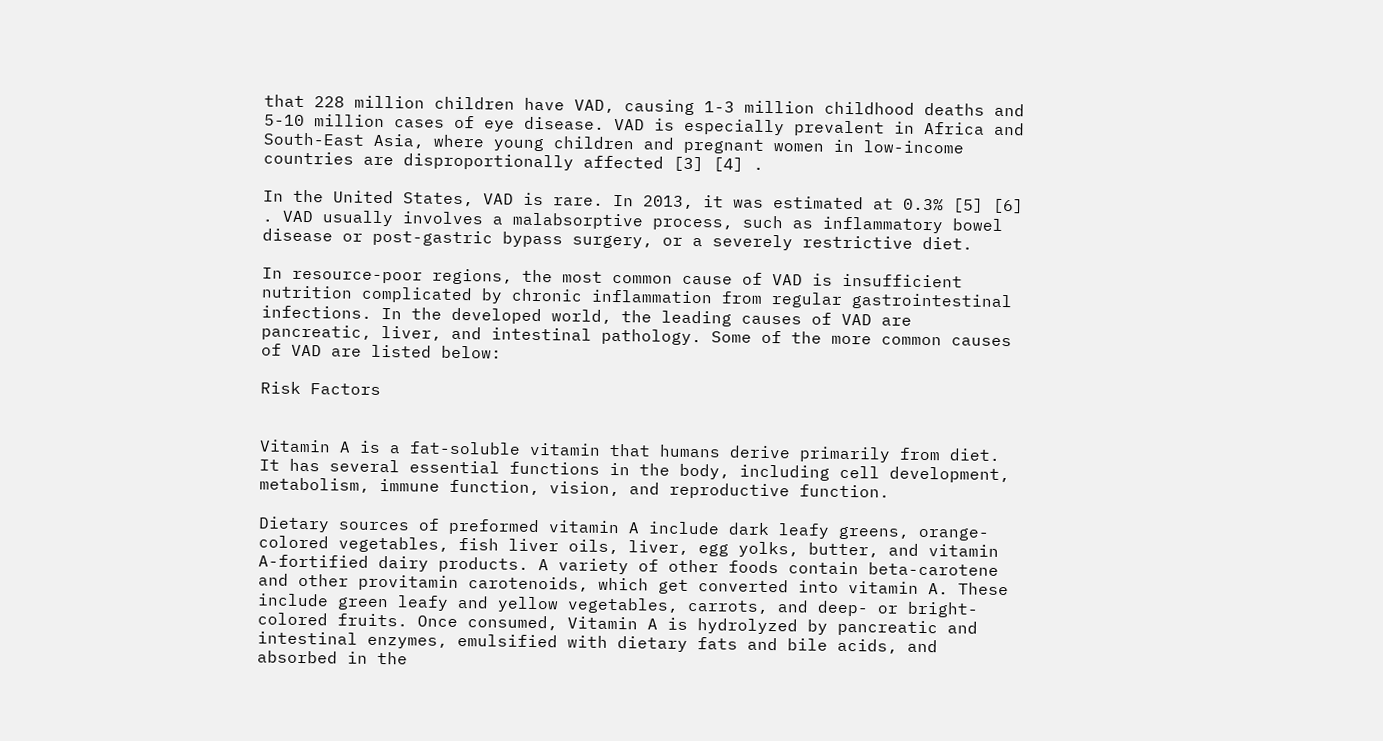that 228 million children have VAD, causing 1-3 million childhood deaths and 5-10 million cases of eye disease. VAD is especially prevalent in Africa and South-East Asia, where young children and pregnant women in low-income countries are disproportionally affected [3] [4] .

In the United States, VAD is rare. In 2013, it was estimated at 0.3% [5] [6] . VAD usually involves a malabsorptive process, such as inflammatory bowel disease or post-gastric bypass surgery, or a severely restrictive diet.

In resource-poor regions, the most common cause of VAD is insufficient nutrition complicated by chronic inflammation from regular gastrointestinal infections. In the developed world, the leading causes of VAD are pancreatic, liver, and intestinal pathology. Some of the more common causes of VAD are listed below:

Risk Factors


Vitamin A is a fat-soluble vitamin that humans derive primarily from diet. It has several essential functions in the body, including cell development, metabolism, immune function, vision, and reproductive function.

Dietary sources of preformed vitamin A include dark leafy greens, orange-colored vegetables, fish liver oils, liver, egg yolks, butter, and vitamin A-fortified dairy products. A variety of other foods contain beta-carotene and other provitamin carotenoids, which get converted into vitamin A. These include green leafy and yellow vegetables, carrots, and deep- or bright-colored fruits. Once consumed, Vitamin A is hydrolyzed by pancreatic and intestinal enzymes, emulsified with dietary fats and bile acids, and absorbed in the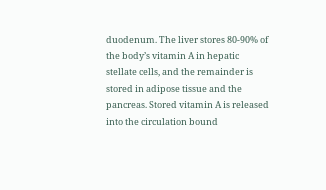duodenum. The liver stores 80-90% of the body’s vitamin A in hepatic stellate cells, and the remainder is stored in adipose tissue and the pancreas. Stored vitamin A is released into the circulation bound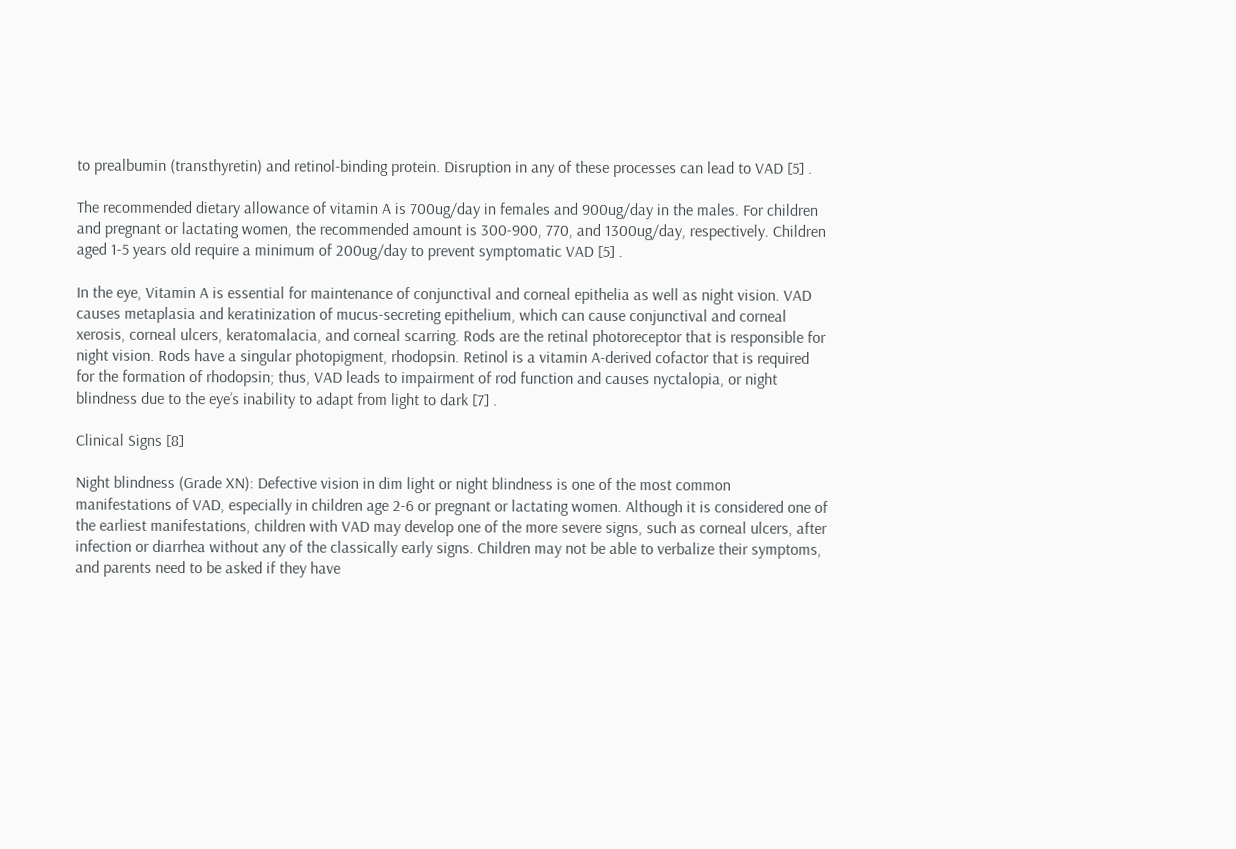to prealbumin (transthyretin) and retinol-binding protein. Disruption in any of these processes can lead to VAD [5] .

The recommended dietary allowance of vitamin A is 700ug/day in females and 900ug/day in the males. For children and pregnant or lactating women, the recommended amount is 300-900, 770, and 1300ug/day, respectively. Children aged 1-5 years old require a minimum of 200ug/day to prevent symptomatic VAD [5] .

In the eye, Vitamin A is essential for maintenance of conjunctival and corneal epithelia as well as night vision. VAD causes metaplasia and keratinization of mucus-secreting epithelium, which can cause conjunctival and corneal xerosis, corneal ulcers, keratomalacia, and corneal scarring. Rods are the retinal photoreceptor that is responsible for night vision. Rods have a singular photopigment, rhodopsin. Retinol is a vitamin A-derived cofactor that is required for the formation of rhodopsin; thus, VAD leads to impairment of rod function and causes nyctalopia, or night blindness due to the eye’s inability to adapt from light to dark [7] .

Clinical Signs [8]

Night blindness (Grade XN): Defective vision in dim light or night blindness is one of the most common manifestations of VAD, especially in children age 2-6 or pregnant or lactating women. Although it is considered one of the earliest manifestations, children with VAD may develop one of the more severe signs, such as corneal ulcers, after infection or diarrhea without any of the classically early signs. Children may not be able to verbalize their symptoms, and parents need to be asked if they have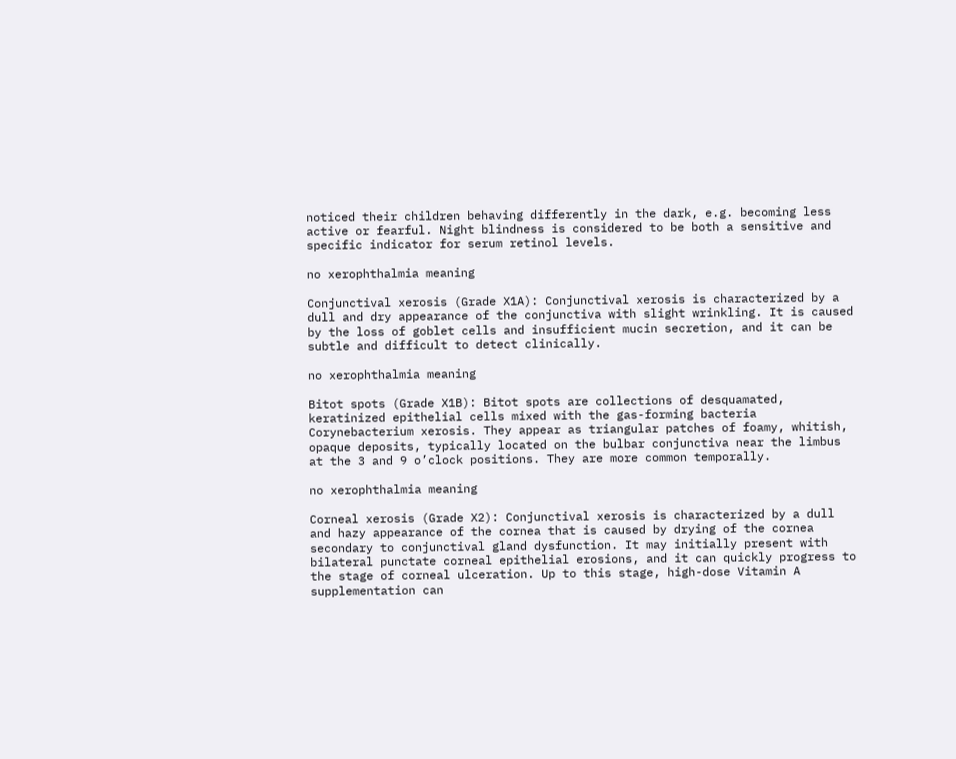noticed their children behaving differently in the dark, e.g. becoming less active or fearful. Night blindness is considered to be both a sensitive and specific indicator for serum retinol levels.

no xerophthalmia meaning

Conjunctival xerosis (Grade X1A): Conjunctival xerosis is characterized by a dull and dry appearance of the conjunctiva with slight wrinkling. It is caused by the loss of goblet cells and insufficient mucin secretion, and it can be subtle and difficult to detect clinically.

no xerophthalmia meaning

Bitot spots (Grade X1B): Bitot spots are collections of desquamated, keratinized epithelial cells mixed with the gas-forming bacteria Corynebacterium xerosis. They appear as triangular patches of foamy, whitish, opaque deposits, typically located on the bulbar conjunctiva near the limbus at the 3 and 9 o’clock positions. They are more common temporally.

no xerophthalmia meaning

Corneal xerosis (Grade X2): Conjunctival xerosis is characterized by a dull and hazy appearance of the cornea that is caused by drying of the cornea secondary to conjunctival gland dysfunction. It may initially present with bilateral punctate corneal epithelial erosions, and it can quickly progress to the stage of corneal ulceration. Up to this stage, high-dose Vitamin A supplementation can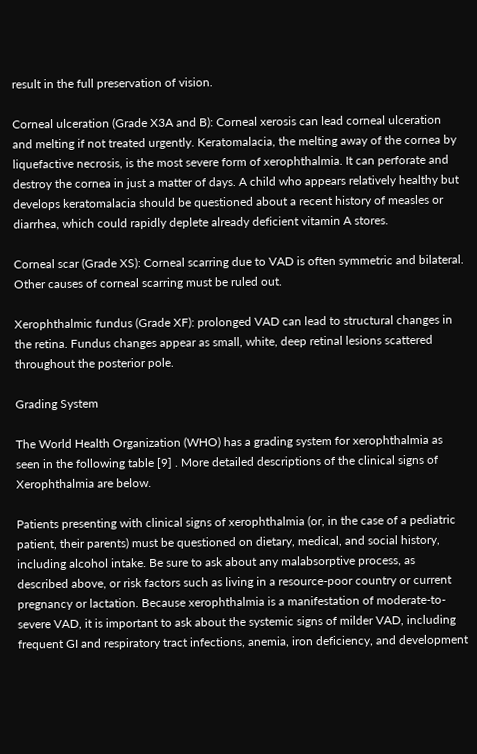result in the full preservation of vision.

Corneal ulceration (Grade X3A and B): Corneal xerosis can lead corneal ulceration and melting if not treated urgently. Keratomalacia, the melting away of the cornea by liquefactive necrosis, is the most severe form of xerophthalmia. It can perforate and destroy the cornea in just a matter of days. A child who appears relatively healthy but develops keratomalacia should be questioned about a recent history of measles or diarrhea, which could rapidly deplete already deficient vitamin A stores.

Corneal scar (Grade XS): Corneal scarring due to VAD is often symmetric and bilateral. Other causes of corneal scarring must be ruled out.

Xerophthalmic fundus (Grade XF): prolonged VAD can lead to structural changes in the retina. Fundus changes appear as small, white, deep retinal lesions scattered throughout the posterior pole.

Grading System

The World Health Organization (WHO) has a grading system for xerophthalmia as seen in the following table [9] . More detailed descriptions of the clinical signs of Xerophthalmia are below.

Patients presenting with clinical signs of xerophthalmia (or, in the case of a pediatric patient, their parents) must be questioned on dietary, medical, and social history, including alcohol intake. Be sure to ask about any malabsorptive process, as described above, or risk factors such as living in a resource-poor country or current pregnancy or lactation. Because xerophthalmia is a manifestation of moderate-to-severe VAD, it is important to ask about the systemic signs of milder VAD, including frequent GI and respiratory tract infections, anemia, iron deficiency, and development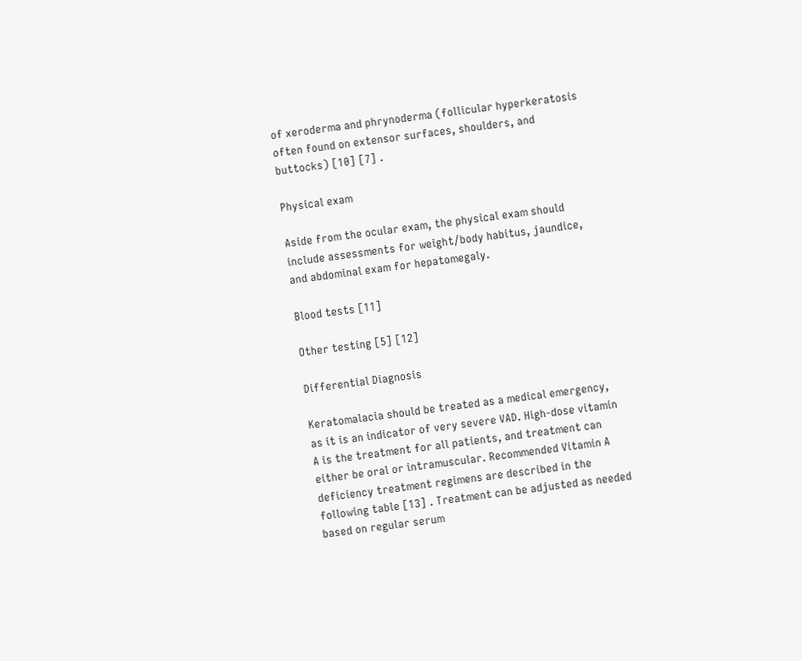of xeroderma and phrynoderma (follicular hyperkeratosis often found on extensor surfaces, shoulders, and buttocks) [10] [7] .

Physical exam

Aside from the ocular exam, the physical exam should include assessments for weight/body habitus, jaundice, and abdominal exam for hepatomegaly.

Blood tests [11]

Other testing [5] [12]

Differential Diagnosis

Keratomalacia should be treated as a medical emergency, as it is an indicator of very severe VAD. High-dose vitamin A is the treatment for all patients, and treatment can either be oral or intramuscular. Recommended Vitamin A deficiency treatment regimens are described in the following table [13] . Treatment can be adjusted as needed based on regular serum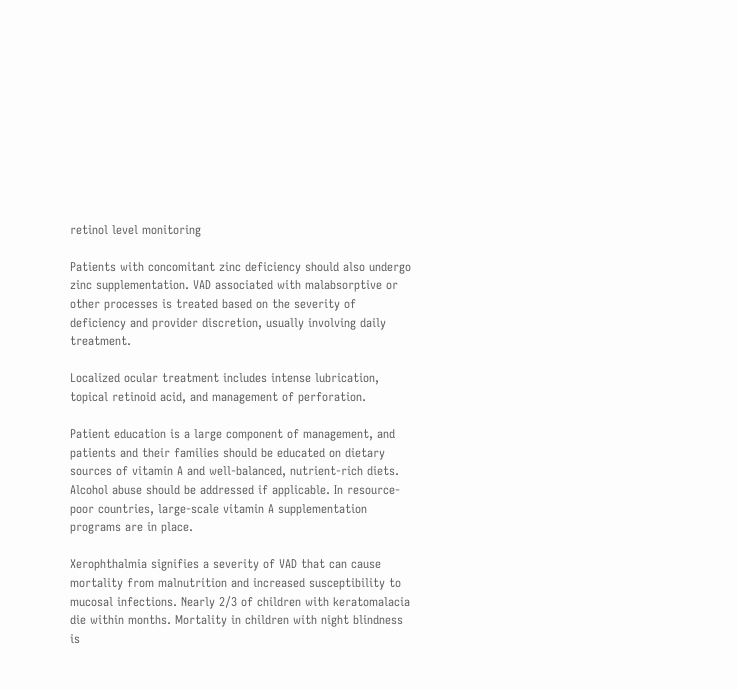retinol level monitoring

Patients with concomitant zinc deficiency should also undergo zinc supplementation. VAD associated with malabsorptive or other processes is treated based on the severity of deficiency and provider discretion, usually involving daily treatment.

Localized ocular treatment includes intense lubrication, topical retinoid acid, and management of perforation.

Patient education is a large component of management, and patients and their families should be educated on dietary sources of vitamin A and well-balanced, nutrient-rich diets. Alcohol abuse should be addressed if applicable. In resource-poor countries, large-scale vitamin A supplementation programs are in place.

Xerophthalmia signifies a severity of VAD that can cause mortality from malnutrition and increased susceptibility to mucosal infections. Nearly 2/3 of children with keratomalacia die within months. Mortality in children with night blindness is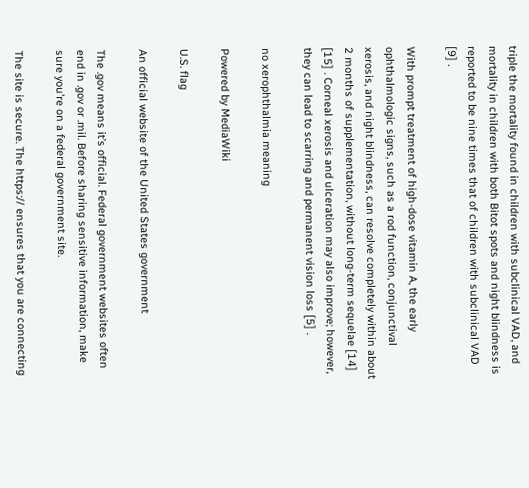triple the mortality found in children with subclinical VAD, and mortality in children with both Bitot spots and night blindness is reported to be nine times that of children with subclinical VAD [9] .

With prompt treatment of high-dose vitamin A, the early ophthalmologic signs, such as a rod function, conjunctival xerosis, and night blindness, can resolve completely within about 2 months of supplementation, without long-term sequelae [14] [15] . Corneal xerosis and ulceration may also improve; however, they can lead to scarring and permanent vision loss [5] .

no xerophthalmia meaning

Powered by MediaWiki

U.S. flag

An official website of the United States government

The .gov means it’s official. Federal government websites often end in .gov or .mil. Before sharing sensitive information, make sure you’re on a federal government site.

The site is secure. The https:// ensures that you are connecting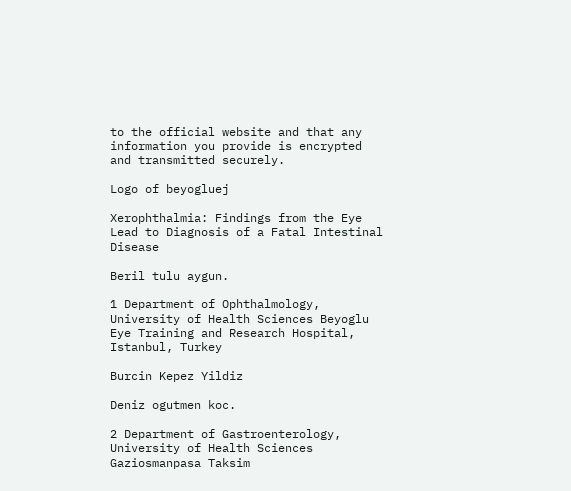to the official website and that any information you provide is encrypted and transmitted securely.

Logo of beyogluej

Xerophthalmia: Findings from the Eye Lead to Diagnosis of a Fatal Intestinal Disease

Beril tulu aygun.

1 Department of Ophthalmology, University of Health Sciences Beyoglu Eye Training and Research Hospital, Istanbul, Turkey

Burcin Kepez Yildiz

Deniz ogutmen koc.

2 Department of Gastroenterology, University of Health Sciences Gaziosmanpasa Taksim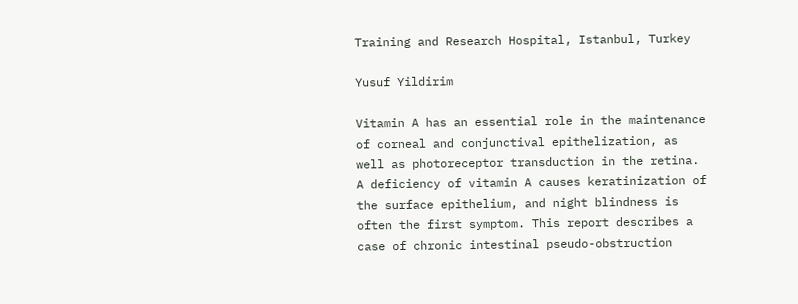Training and Research Hospital, Istanbul, Turkey

Yusuf Yildirim

Vitamin A has an essential role in the maintenance of corneal and conjunctival epithelization, as well as photoreceptor transduction in the retina. A deficiency of vitamin A causes keratinization of the surface epithelium, and night blindness is often the first symptom. This report describes a case of chronic intestinal pseudo-obstruction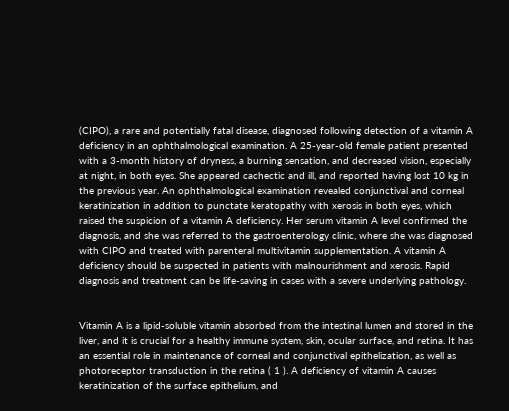(CIPO), a rare and potentially fatal disease, diagnosed following detection of a vitamin A deficiency in an ophthalmological examination. A 25-year-old female patient presented with a 3-month history of dryness, a burning sensation, and decreased vision, especially at night, in both eyes. She appeared cachectic and ill, and reported having lost 10 kg in the previous year. An ophthalmological examination revealed conjunctival and corneal keratinization in addition to punctate keratopathy with xerosis in both eyes, which raised the suspicion of a vitamin A deficiency. Her serum vitamin A level confirmed the diagnosis, and she was referred to the gastroenterology clinic, where she was diagnosed with CIPO and treated with parenteral multivitamin supplementation. A vitamin A deficiency should be suspected in patients with malnourishment and xerosis. Rapid diagnosis and treatment can be life-saving in cases with a severe underlying pathology.


Vitamin A is a lipid-soluble vitamin absorbed from the intestinal lumen and stored in the liver, and it is crucial for a healthy immune system, skin, ocular surface, and retina. It has an essential role in maintenance of corneal and conjunctival epithelization, as well as photoreceptor transduction in the retina ( 1 ). A deficiency of vitamin A causes keratinization of the surface epithelium, and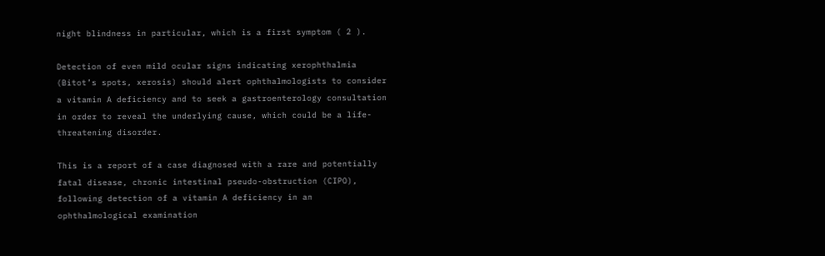night blindness in particular, which is a first symptom ( 2 ).

Detection of even mild ocular signs indicating xerophthalmia (Bitot’s spots, xerosis) should alert ophthalmologists to consider a vitamin A deficiency and to seek a gastroenterology consultation in order to reveal the underlying cause, which could be a life-threatening disorder.

This is a report of a case diagnosed with a rare and potentially fatal disease, chronic intestinal pseudo-obstruction (CIPO), following detection of a vitamin A deficiency in an ophthalmological examination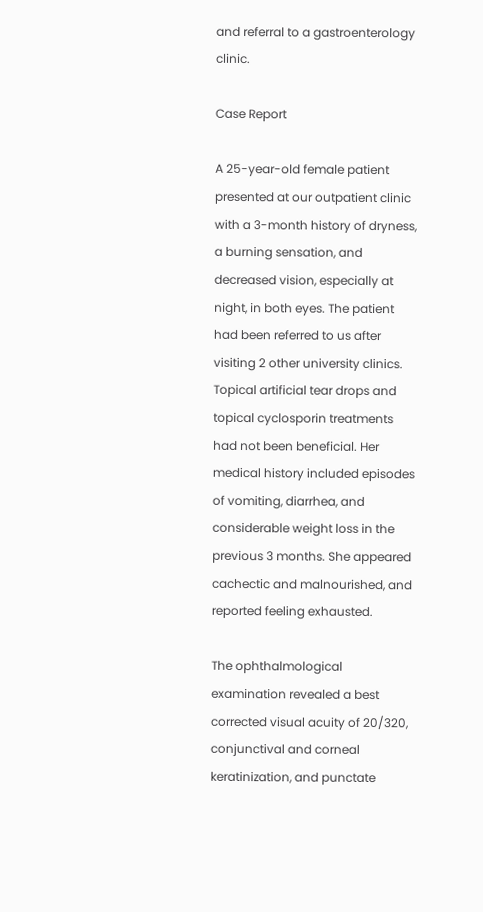and referral to a gastroenterology clinic.

Case Report

A 25-year-old female patient presented at our outpatient clinic with a 3-month history of dryness, a burning sensation, and decreased vision, especially at night, in both eyes. The patient had been referred to us after visiting 2 other university clinics. Topical artificial tear drops and topical cyclosporin treatments had not been beneficial. Her medical history included episodes of vomiting, diarrhea, and considerable weight loss in the previous 3 months. She appeared cachectic and malnourished, and reported feeling exhausted.

The ophthalmological examination revealed a best corrected visual acuity of 20/320, conjunctival and corneal keratinization, and punctate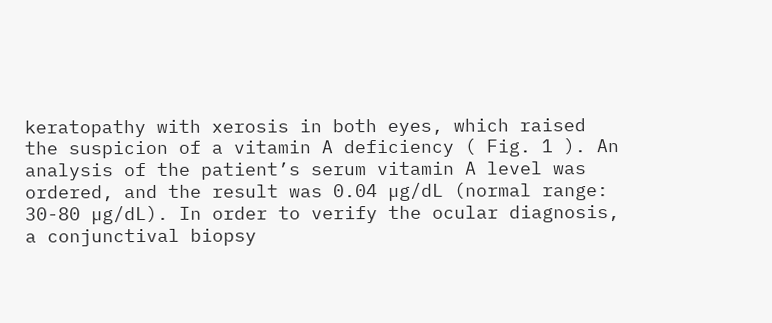keratopathy with xerosis in both eyes, which raised the suspicion of a vitamin A deficiency ( Fig. 1 ). An analysis of the patient’s serum vitamin A level was ordered, and the result was 0.04 µg/dL (normal range: 30-80 µg/dL). In order to verify the ocular diagnosis, a conjunctival biopsy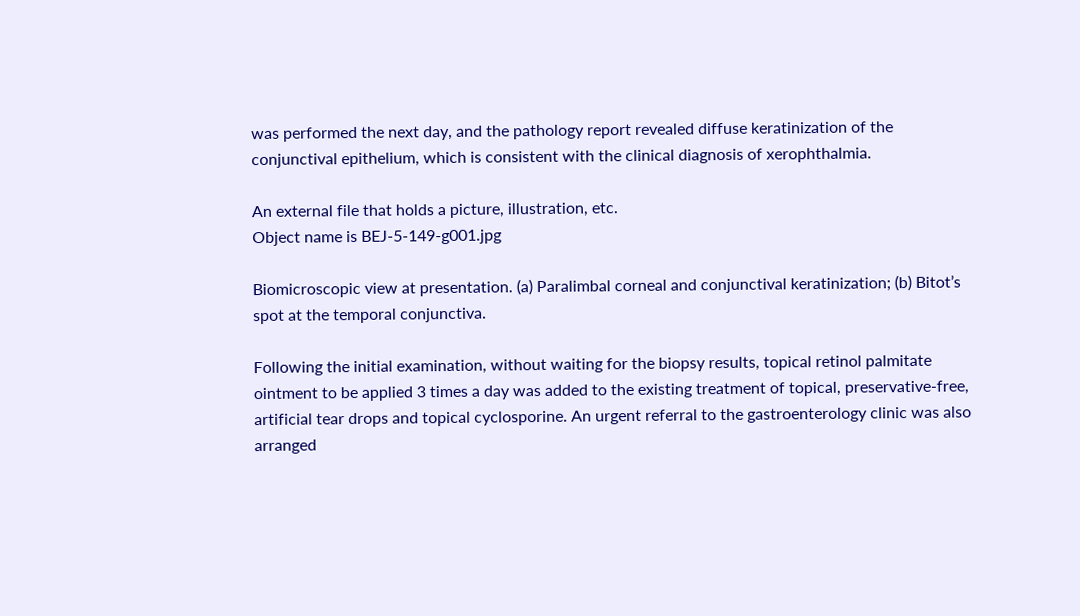was performed the next day, and the pathology report revealed diffuse keratinization of the conjunctival epithelium, which is consistent with the clinical diagnosis of xerophthalmia.

An external file that holds a picture, illustration, etc.
Object name is BEJ-5-149-g001.jpg

Biomicroscopic view at presentation. (a) Paralimbal corneal and conjunctival keratinization; (b) Bitot’s spot at the temporal conjunctiva.

Following the initial examination, without waiting for the biopsy results, topical retinol palmitate ointment to be applied 3 times a day was added to the existing treatment of topical, preservative-free, artificial tear drops and topical cyclosporine. An urgent referral to the gastroenterology clinic was also arranged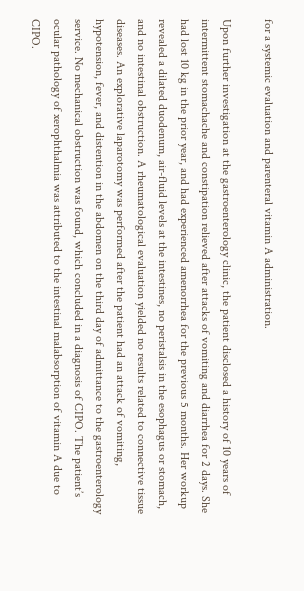for a systemic evaluation and parenteral vitamin A administration.

Upon further investigation at the gastroenterology clinic, the patient disclosed a history of 10 years of intermittent stomachache and constipation relieved after attacks of vomiting and diarrhea for 2 days. She had lost 10 kg in the prior year, and had experienced amenorrhea for the previous 5 months. Her workup revealed a dilated duodenum, air-fluid levels at the intestines, no peristalsis in the esophagus or stomach, and no intestinal obstruction. A rheumatological evaluation yielded no results related to connective tissue diseases. An explorative laparotomy was performed after the patient had an attack of vomiting, hypotension, fever, and distention in the abdomen on the third day of admittance to the gastroenterology service. No mechanical obstruction was found, which concluded in a diagnosis of CIPO. The patient’s ocular pathology of xerophthalmia was attributed to the intestinal malabsorption of vitamin A due to CIPO.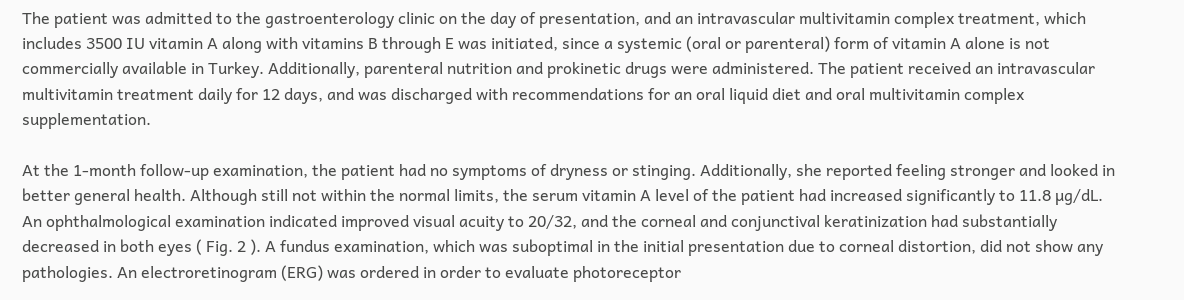The patient was admitted to the gastroenterology clinic on the day of presentation, and an intravascular multivitamin complex treatment, which includes 3500 IU vitamin A along with vitamins B through E was initiated, since a systemic (oral or parenteral) form of vitamin A alone is not commercially available in Turkey. Additionally, parenteral nutrition and prokinetic drugs were administered. The patient received an intravascular multivitamin treatment daily for 12 days, and was discharged with recommendations for an oral liquid diet and oral multivitamin complex supplementation.

At the 1-month follow-up examination, the patient had no symptoms of dryness or stinging. Additionally, she reported feeling stronger and looked in better general health. Although still not within the normal limits, the serum vitamin A level of the patient had increased significantly to 11.8 µg/dL. An ophthalmological examination indicated improved visual acuity to 20/32, and the corneal and conjunctival keratinization had substantially decreased in both eyes ( Fig. 2 ). A fundus examination, which was suboptimal in the initial presentation due to corneal distortion, did not show any pathologies. An electroretinogram (ERG) was ordered in order to evaluate photoreceptor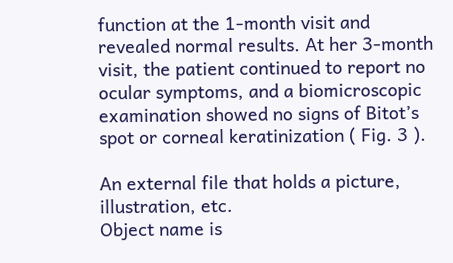function at the 1-month visit and revealed normal results. At her 3-month visit, the patient continued to report no ocular symptoms, and a biomicroscopic examination showed no signs of Bitot’s spot or corneal keratinization ( Fig. 3 ).

An external file that holds a picture, illustration, etc.
Object name is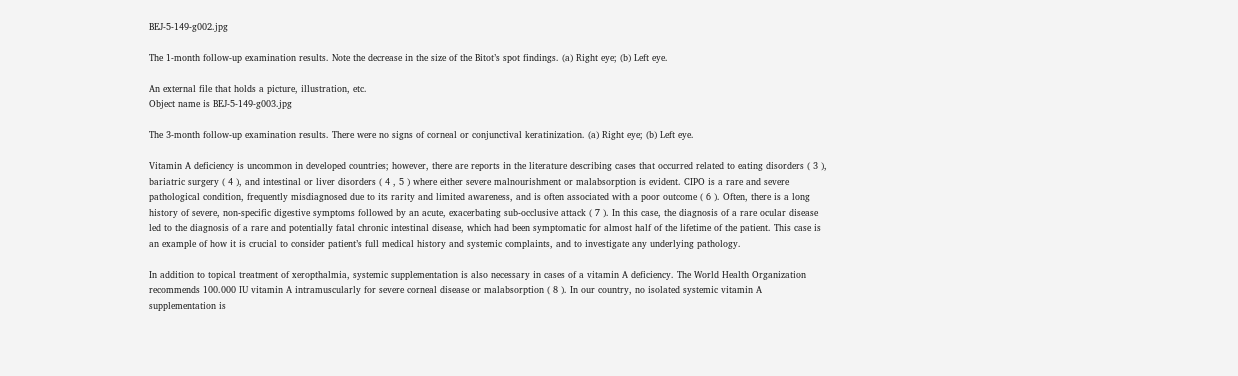BEJ-5-149-g002.jpg

The 1-month follow-up examination results. Note the decrease in the size of the Bitot’s spot findings. (a) Right eye; (b) Left eye.

An external file that holds a picture, illustration, etc.
Object name is BEJ-5-149-g003.jpg

The 3-month follow-up examination results. There were no signs of corneal or conjunctival keratinization. (a) Right eye; (b) Left eye.

Vitamin A deficiency is uncommon in developed countries; however, there are reports in the literature describing cases that occurred related to eating disorders ( 3 ), bariatric surgery ( 4 ), and intestinal or liver disorders ( 4 , 5 ) where either severe malnourishment or malabsorption is evident. CIPO is a rare and severe pathological condition, frequently misdiagnosed due to its rarity and limited awareness, and is often associated with a poor outcome ( 6 ). Often, there is a long history of severe, non-specific digestive symptoms followed by an acute, exacerbating sub-occlusive attack ( 7 ). In this case, the diagnosis of a rare ocular disease led to the diagnosis of a rare and potentially fatal chronic intestinal disease, which had been symptomatic for almost half of the lifetime of the patient. This case is an example of how it is crucial to consider patient’s full medical history and systemic complaints, and to investigate any underlying pathology.

In addition to topical treatment of xeropthalmia, systemic supplementation is also necessary in cases of a vitamin A deficiency. The World Health Organization recommends 100.000 IU vitamin A intramuscularly for severe corneal disease or malabsorption ( 8 ). In our country, no isolated systemic vitamin A supplementation is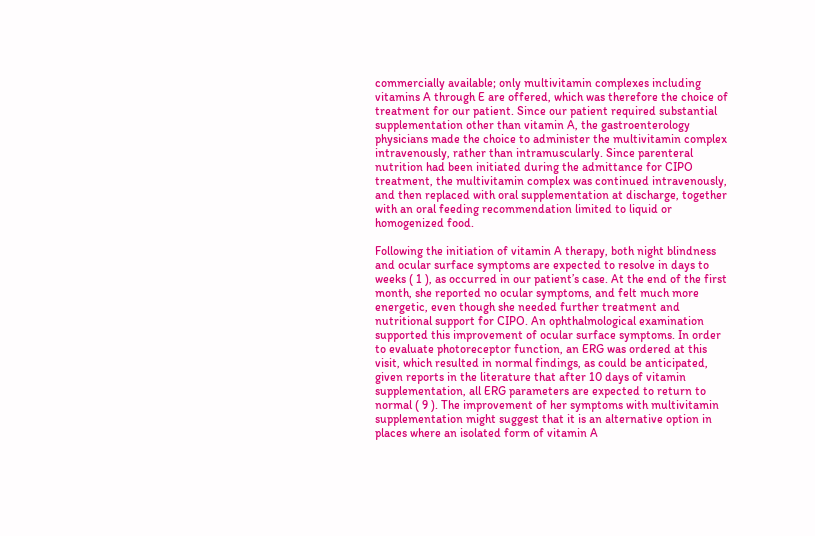commercially available; only multivitamin complexes including vitamins A through E are offered, which was therefore the choice of treatment for our patient. Since our patient required substantial supplementation other than vitamin A, the gastroenterology physicians made the choice to administer the multivitamin complex intravenously, rather than intramuscularly. Since parenteral nutrition had been initiated during the admittance for CIPO treatment, the multivitamin complex was continued intravenously, and then replaced with oral supplementation at discharge, together with an oral feeding recommendation limited to liquid or homogenized food.

Following the initiation of vitamin A therapy, both night blindness and ocular surface symptoms are expected to resolve in days to weeks ( 1 ), as occurred in our patient’s case. At the end of the first month, she reported no ocular symptoms, and felt much more energetic, even though she needed further treatment and nutritional support for CIPO. An ophthalmological examination supported this improvement of ocular surface symptoms. In order to evaluate photoreceptor function, an ERG was ordered at this visit, which resulted in normal findings, as could be anticipated, given reports in the literature that after 10 days of vitamin supplementation, all ERG parameters are expected to return to normal ( 9 ). The improvement of her symptoms with multivitamin supplementation might suggest that it is an alternative option in places where an isolated form of vitamin A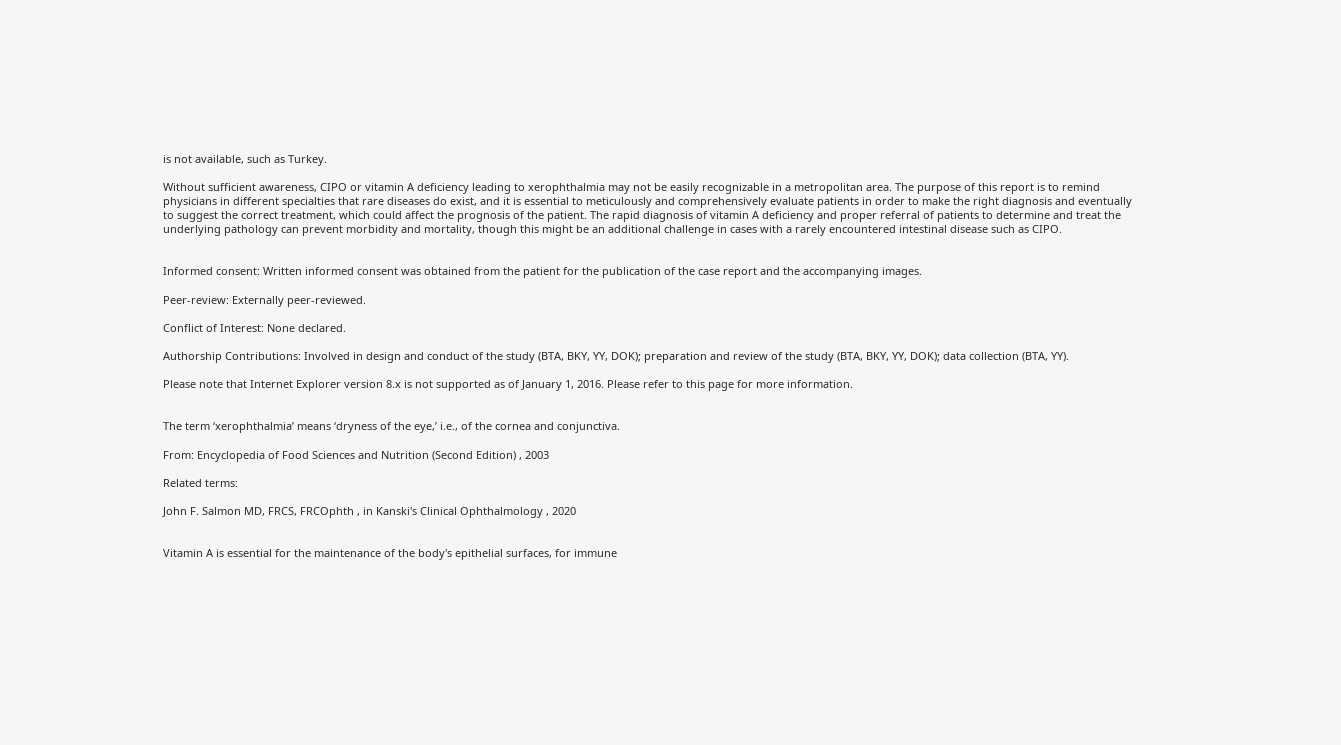is not available, such as Turkey.

Without sufficient awareness, CIPO or vitamin A deficiency leading to xerophthalmia may not be easily recognizable in a metropolitan area. The purpose of this report is to remind physicians in different specialties that rare diseases do exist, and it is essential to meticulously and comprehensively evaluate patients in order to make the right diagnosis and eventually to suggest the correct treatment, which could affect the prognosis of the patient. The rapid diagnosis of vitamin A deficiency and proper referral of patients to determine and treat the underlying pathology can prevent morbidity and mortality, though this might be an additional challenge in cases with a rarely encountered intestinal disease such as CIPO.


Informed consent: Written informed consent was obtained from the patient for the publication of the case report and the accompanying images.

Peer-review: Externally peer-reviewed.

Conflict of Interest: None declared.

Authorship Contributions: Involved in design and conduct of the study (BTA, BKY, YY, DOK); preparation and review of the study (BTA, BKY, YY, DOK); data collection (BTA, YY).

Please note that Internet Explorer version 8.x is not supported as of January 1, 2016. Please refer to this page for more information.


The term ‘xerophthalmia’ means ‘dryness of the eye,’ i.e., of the cornea and conjunctiva.

From: Encyclopedia of Food Sciences and Nutrition (Second Edition) , 2003

Related terms:

John F. Salmon MD, FRCS, FRCOphth , in Kanski's Clinical Ophthalmology , 2020


Vitamin A is essential for the maintenance of the body's epithelial surfaces, for immune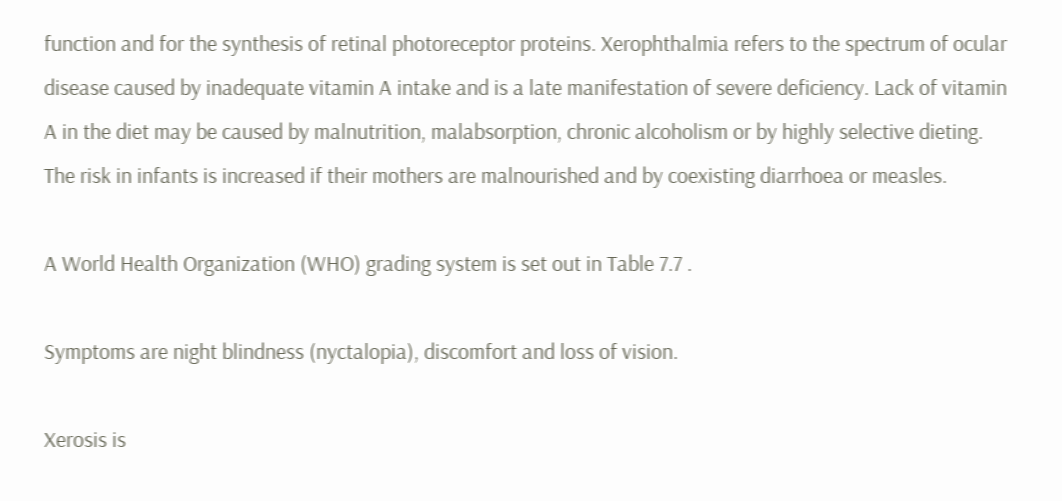function and for the synthesis of retinal photoreceptor proteins. Xerophthalmia refers to the spectrum of ocular disease caused by inadequate vitamin A intake and is a late manifestation of severe deficiency. Lack of vitamin A in the diet may be caused by malnutrition, malabsorption, chronic alcoholism or by highly selective dieting. The risk in infants is increased if their mothers are malnourished and by coexisting diarrhoea or measles.

A World Health Organization (WHO) grading system is set out in Table 7.7 .

Symptoms are night blindness (nyctalopia), discomfort and loss of vision.

Xerosis is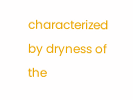characterized by dryness of the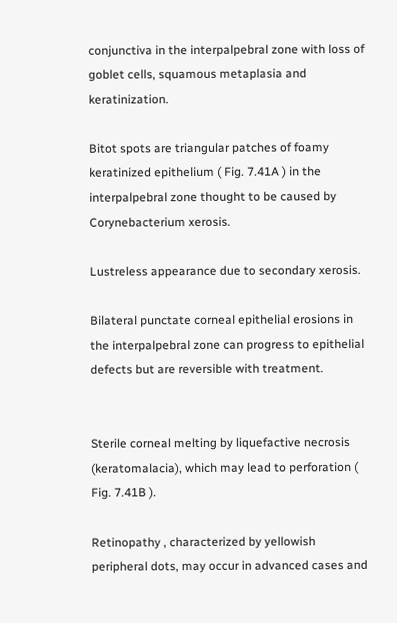conjunctiva in the interpalpebral zone with loss of goblet cells, squamous metaplasia and keratinization.

Bitot spots are triangular patches of foamy keratinized epithelium ( Fig. 7.41A ) in the interpalpebral zone thought to be caused by Corynebacterium xerosis.

Lustreless appearance due to secondary xerosis.

Bilateral punctate corneal epithelial erosions in the interpalpebral zone can progress to epithelial defects but are reversible with treatment.


Sterile corneal melting by liquefactive necrosis (keratomalacia), which may lead to perforation ( Fig. 7.41B ).

Retinopathy , characterized by yellowish peripheral dots, may occur in advanced cases and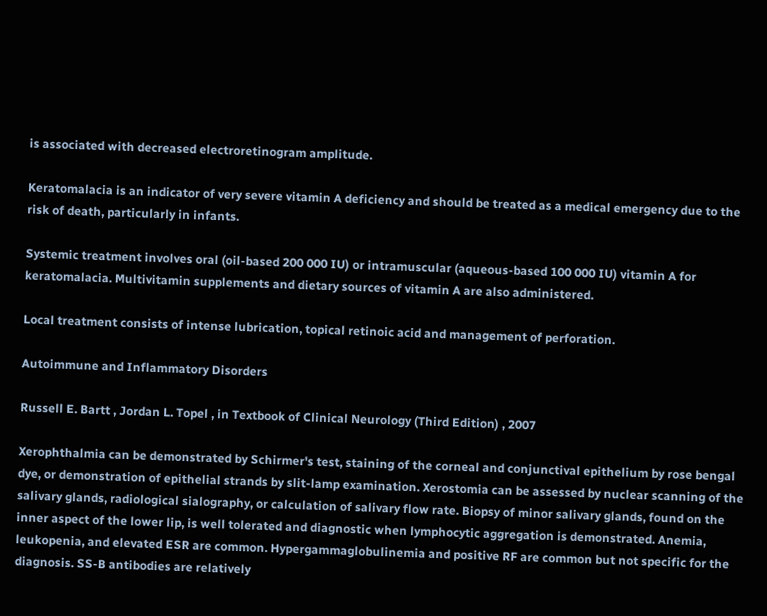is associated with decreased electroretinogram amplitude.

Keratomalacia is an indicator of very severe vitamin A deficiency and should be treated as a medical emergency due to the risk of death, particularly in infants.

Systemic treatment involves oral (oil-based 200 000 IU) or intramuscular (aqueous-based 100 000 IU) vitamin A for keratomalacia. Multivitamin supplements and dietary sources of vitamin A are also administered.

Local treatment consists of intense lubrication, topical retinoic acid and management of perforation.

Autoimmune and Inflammatory Disorders

Russell E. Bartt , Jordan L. Topel , in Textbook of Clinical Neurology (Third Edition) , 2007

Xerophthalmia can be demonstrated by Schirmer's test, staining of the corneal and conjunctival epithelium by rose bengal dye, or demonstration of epithelial strands by slit‐lamp examination. Xerostomia can be assessed by nuclear scanning of the salivary glands, radiological sialography, or calculation of salivary flow rate. Biopsy of minor salivary glands, found on the inner aspect of the lower lip, is well tolerated and diagnostic when lymphocytic aggregation is demonstrated. Anemia, leukopenia, and elevated ESR are common. Hypergammaglobulinemia and positive RF are common but not specific for the diagnosis. SS‐B antibodies are relatively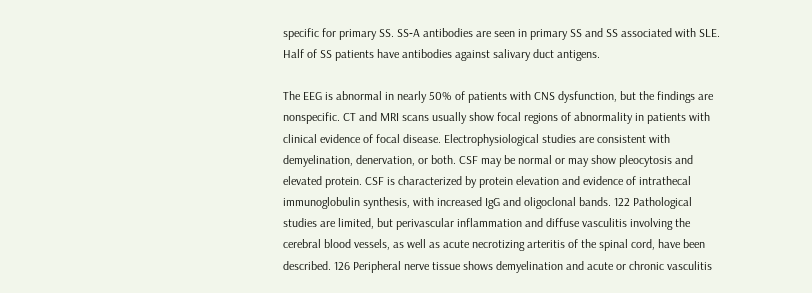specific for primary SS. SS‐A antibodies are seen in primary SS and SS associated with SLE. Half of SS patients have antibodies against salivary duct antigens.

The EEG is abnormal in nearly 50% of patients with CNS dysfunction, but the findings are nonspecific. CT and MRI scans usually show focal regions of abnormality in patients with clinical evidence of focal disease. Electrophysiological studies are consistent with demyelination, denervation, or both. CSF may be normal or may show pleocytosis and elevated protein. CSF is characterized by protein elevation and evidence of intrathecal immunoglobulin synthesis, with increased IgG and oligoclonal bands. 122 Pathological studies are limited, but perivascular inflammation and diffuse vasculitis involving the cerebral blood vessels, as well as acute necrotizing arteritis of the spinal cord, have been described. 126 Peripheral nerve tissue shows demyelination and acute or chronic vasculitis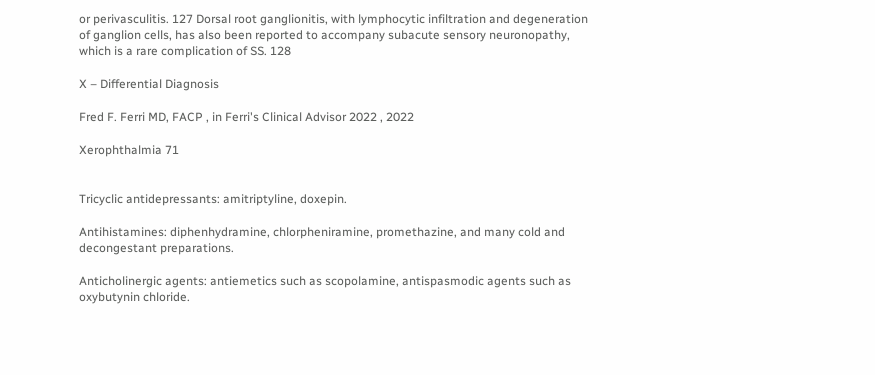or perivasculitis. 127 Dorsal root ganglionitis, with lymphocytic infiltration and degeneration of ganglion cells, has also been reported to accompany subacute sensory neuronopathy, which is a rare complication of SS. 128

X – Differential Diagnosis

Fred F. Ferri MD, FACP , in Ferri's Clinical Advisor 2022 , 2022

Xerophthalmia 71


Tricyclic antidepressants: amitriptyline, doxepin.

Antihistamines: diphenhydramine, chlorpheniramine, promethazine, and many cold and decongestant preparations.

Anticholinergic agents: antiemetics such as scopolamine, antispasmodic agents such as oxybutynin chloride.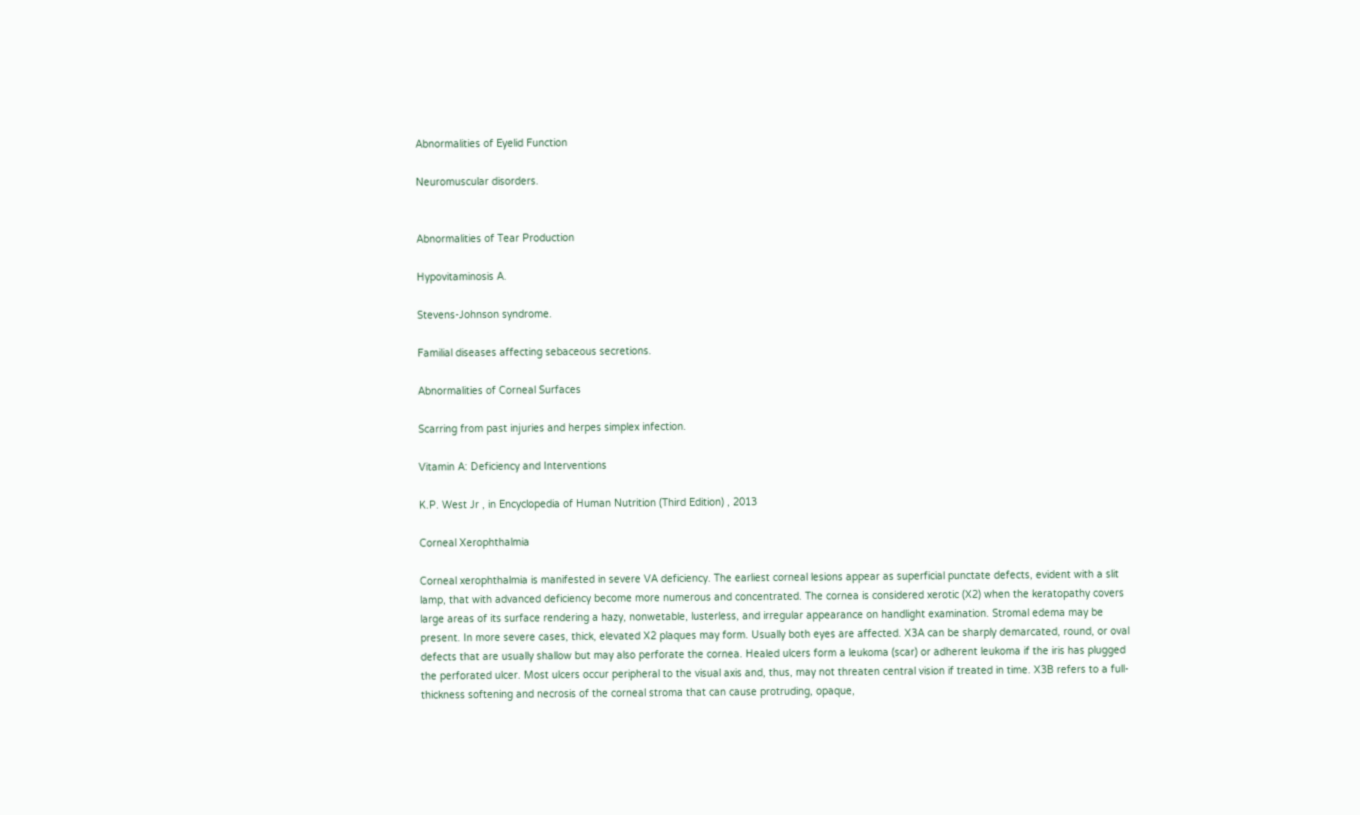Abnormalities of Eyelid Function

Neuromuscular disorders.


Abnormalities of Tear Production

Hypovitaminosis A.

Stevens-Johnson syndrome.

Familial diseases affecting sebaceous secretions.

Abnormalities of Corneal Surfaces

Scarring from past injuries and herpes simplex infection.

Vitamin A: Deficiency and Interventions

K.P. West Jr , in Encyclopedia of Human Nutrition (Third Edition) , 2013

Corneal Xerophthalmia

Corneal xerophthalmia is manifested in severe VA deficiency. The earliest corneal lesions appear as superficial punctate defects, evident with a slit lamp, that with advanced deficiency become more numerous and concentrated. The cornea is considered xerotic (X2) when the keratopathy covers large areas of its surface rendering a hazy, nonwetable, lusterless, and irregular appearance on handlight examination. Stromal edema may be present. In more severe cases, thick, elevated X2 plaques may form. Usually both eyes are affected. X3A can be sharply demarcated, round, or oval defects that are usually shallow but may also perforate the cornea. Healed ulcers form a leukoma (scar) or adherent leukoma if the iris has plugged the perforated ulcer. Most ulcers occur peripheral to the visual axis and, thus, may not threaten central vision if treated in time. X3B refers to a full-thickness softening and necrosis of the corneal stroma that can cause protruding, opaque,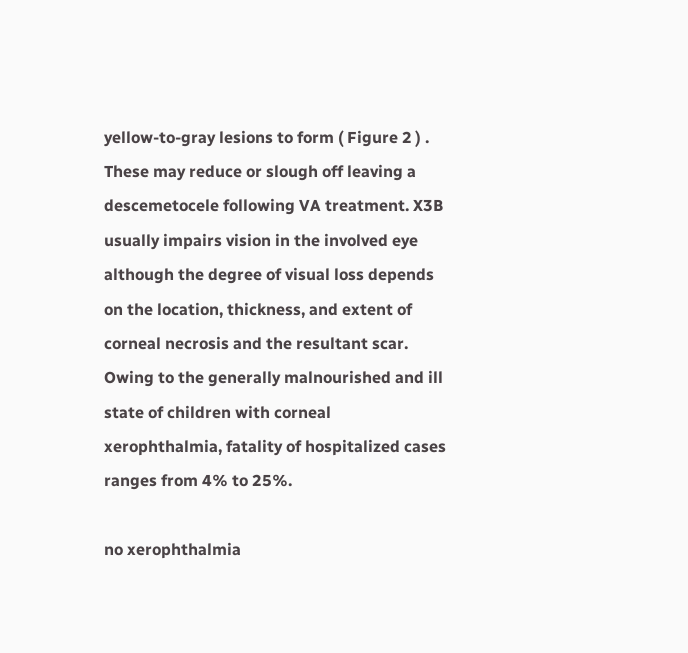yellow-to-gray lesions to form ( Figure 2 ) . These may reduce or slough off leaving a descemetocele following VA treatment. X3B usually impairs vision in the involved eye although the degree of visual loss depends on the location, thickness, and extent of corneal necrosis and the resultant scar. Owing to the generally malnourished and ill state of children with corneal xerophthalmia, fatality of hospitalized cases ranges from 4% to 25%.

no xerophthalmia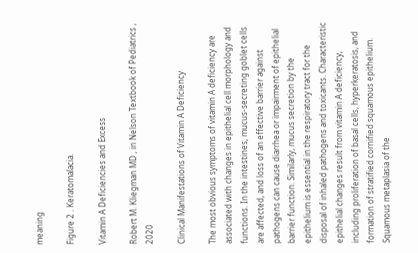meaning

Figure 2 . Keratomalacia.

Vitamin A Deficiencies and Excess

Robert M. Kliegman MD , in Nelson Textbook of Pediatrics , 2020

Clinical Manifestations of Vitamin A Deficiency

The most obvious symptoms of vitamin A deficiency are associated with changes in epithelial cell morphology and functions. In the intestines, mucus-secreting goblet cells are affected, and loss of an effective barrier against pathogens can cause diarrhea or impairment of epithelial barrier function. Similarly, mucus secretion by the epithelium is essential in the respiratory tract for the disposal of inhaled pathogens and toxicants. Characteristic epithelial changes result from vitamin A deficiency, including proliferation of basal cells, hyperkeratosis, and formation of stratified cornified squamous epithelium. Squamous metaplasia of the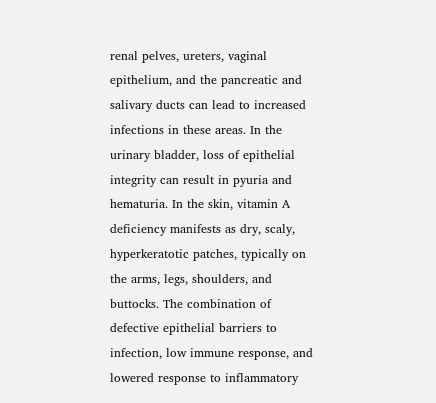renal pelves, ureters, vaginal epithelium, and the pancreatic and salivary ducts can lead to increased infections in these areas. In the urinary bladder, loss of epithelial integrity can result in pyuria and hematuria. In the skin, vitamin A deficiency manifests as dry, scaly, hyperkeratotic patches, typically on the arms, legs, shoulders, and buttocks. The combination of defective epithelial barriers to infection, low immune response, and lowered response to inflammatory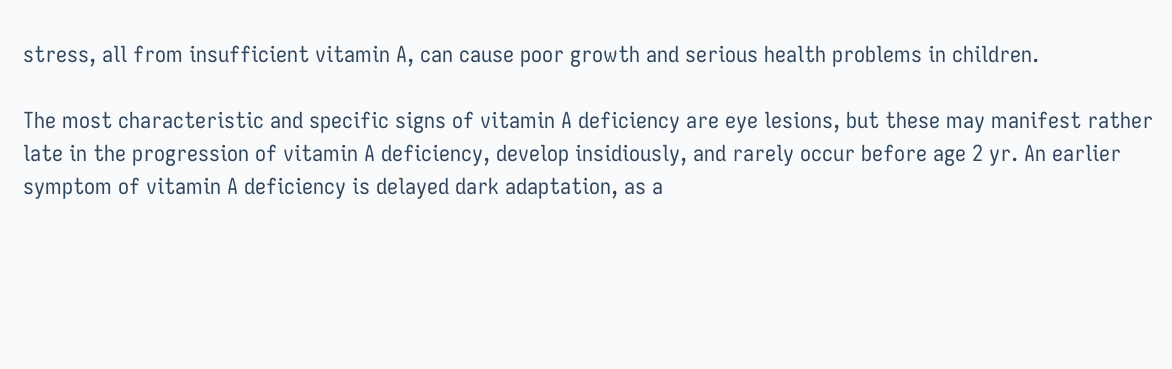stress, all from insufficient vitamin A, can cause poor growth and serious health problems in children.

The most characteristic and specific signs of vitamin A deficiency are eye lesions, but these may manifest rather late in the progression of vitamin A deficiency, develop insidiously, and rarely occur before age 2 yr. An earlier symptom of vitamin A deficiency is delayed dark adaptation, as a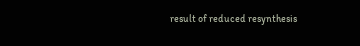result of reduced resynthesis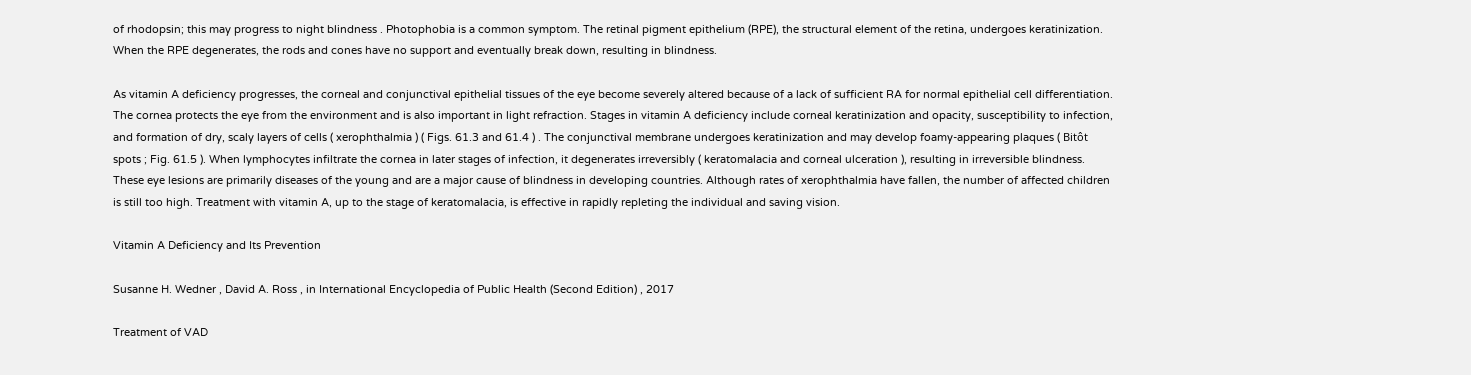of rhodopsin; this may progress to night blindness . Photophobia is a common symptom. The retinal pigment epithelium (RPE), the structural element of the retina, undergoes keratinization. When the RPE degenerates, the rods and cones have no support and eventually break down, resulting in blindness.

As vitamin A deficiency progresses, the corneal and conjunctival epithelial tissues of the eye become severely altered because of a lack of sufficient RA for normal epithelial cell differentiation. The cornea protects the eye from the environment and is also important in light refraction. Stages in vitamin A deficiency include corneal keratinization and opacity, susceptibility to infection, and formation of dry, scaly layers of cells ( xerophthalmia ) ( Figs. 61.3 and 61.4 ) . The conjunctival membrane undergoes keratinization and may develop foamy-appearing plaques ( Bitôt spots ; Fig. 61.5 ). When lymphocytes infiltrate the cornea in later stages of infection, it degenerates irreversibly ( keratomalacia and corneal ulceration ), resulting in irreversible blindness. These eye lesions are primarily diseases of the young and are a major cause of blindness in developing countries. Although rates of xerophthalmia have fallen, the number of affected children is still too high. Treatment with vitamin A, up to the stage of keratomalacia, is effective in rapidly repleting the individual and saving vision.

Vitamin A Deficiency and Its Prevention

Susanne H. Wedner , David A. Ross , in International Encyclopedia of Public Health (Second Edition) , 2017

Treatment of VAD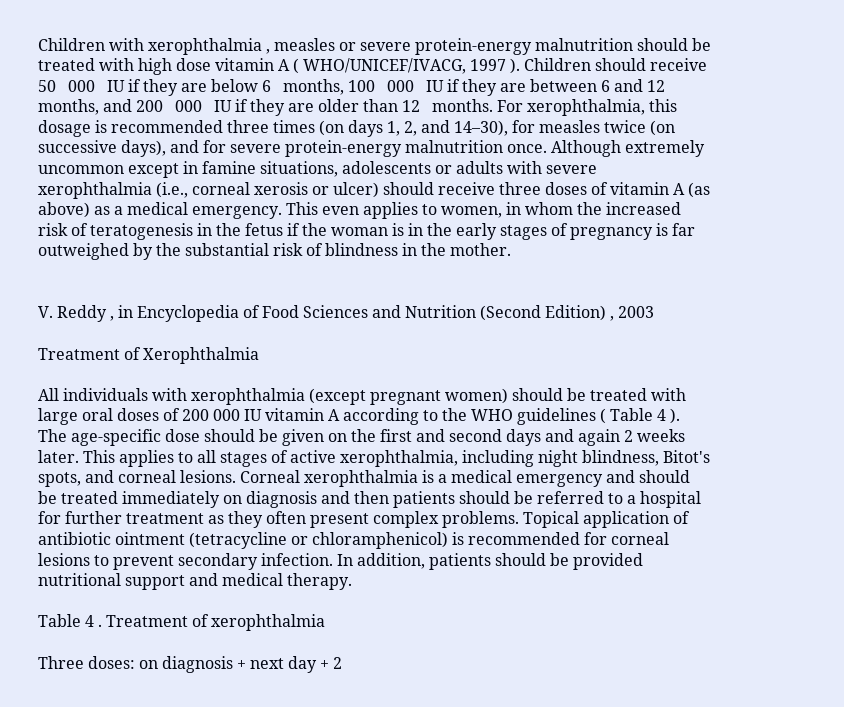Children with xerophthalmia , measles or severe protein-energy malnutrition should be treated with high dose vitamin A ( WHO/UNICEF/IVACG, 1997 ). Children should receive 50   000   IU if they are below 6   months, 100   000   IU if they are between 6 and 12   months, and 200   000   IU if they are older than 12   months. For xerophthalmia, this dosage is recommended three times (on days 1, 2, and 14–30), for measles twice (on successive days), and for severe protein-energy malnutrition once. Although extremely uncommon except in famine situations, adolescents or adults with severe xerophthalmia (i.e., corneal xerosis or ulcer) should receive three doses of vitamin A (as above) as a medical emergency. This even applies to women, in whom the increased risk of teratogenesis in the fetus if the woman is in the early stages of pregnancy is far outweighed by the substantial risk of blindness in the mother.


V. Reddy , in Encyclopedia of Food Sciences and Nutrition (Second Edition) , 2003

Treatment of Xerophthalmia

All individuals with xerophthalmia (except pregnant women) should be treated with large oral doses of 200 000 IU vitamin A according to the WHO guidelines ( Table 4 ). The age-specific dose should be given on the first and second days and again 2 weeks later. This applies to all stages of active xerophthalmia, including night blindness, Bitot's spots, and corneal lesions. Corneal xerophthalmia is a medical emergency and should be treated immediately on diagnosis and then patients should be referred to a hospital for further treatment as they often present complex problems. Topical application of antibiotic ointment (tetracycline or chloramphenicol) is recommended for corneal lesions to prevent secondary infection. In addition, patients should be provided nutritional support and medical therapy.

Table 4 . Treatment of xerophthalmia

Three doses: on diagnosis + next day + 2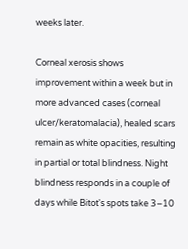weeks later.

Corneal xerosis shows improvement within a week but in more advanced cases (corneal ulcer/keratomalacia), healed scars remain as white opacities, resulting in partial or total blindness. Night blindness responds in a couple of days while Bitot's spots take 3–10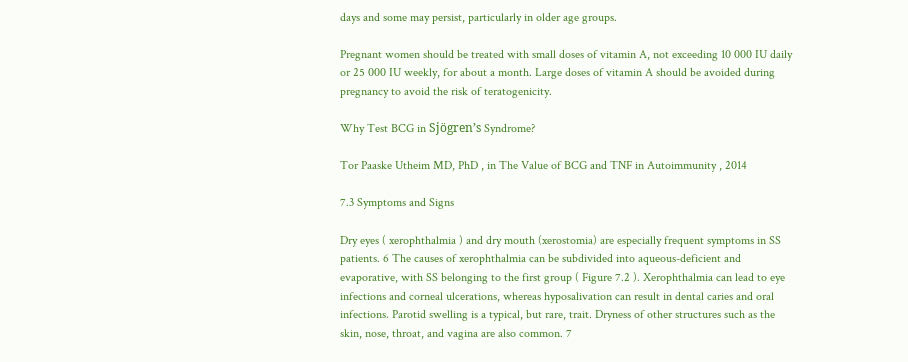days and some may persist, particularly in older age groups.

Pregnant women should be treated with small doses of vitamin A, not exceeding 10 000 IU daily or 25 000 IU weekly, for about a month. Large doses of vitamin A should be avoided during pregnancy to avoid the risk of teratogenicity.

Why Test BCG in Sjögren’s Syndrome?

Tor Paaske Utheim MD, PhD , in The Value of BCG and TNF in Autoimmunity , 2014

7.3 Symptoms and Signs

Dry eyes ( xerophthalmia ) and dry mouth (xerostomia) are especially frequent symptoms in SS patients. 6 The causes of xerophthalmia can be subdivided into aqueous-deficient and evaporative, with SS belonging to the first group ( Figure 7.2 ). Xerophthalmia can lead to eye infections and corneal ulcerations, whereas hyposalivation can result in dental caries and oral infections. Parotid swelling is a typical, but rare, trait. Dryness of other structures such as the skin, nose, throat, and vagina are also common. 7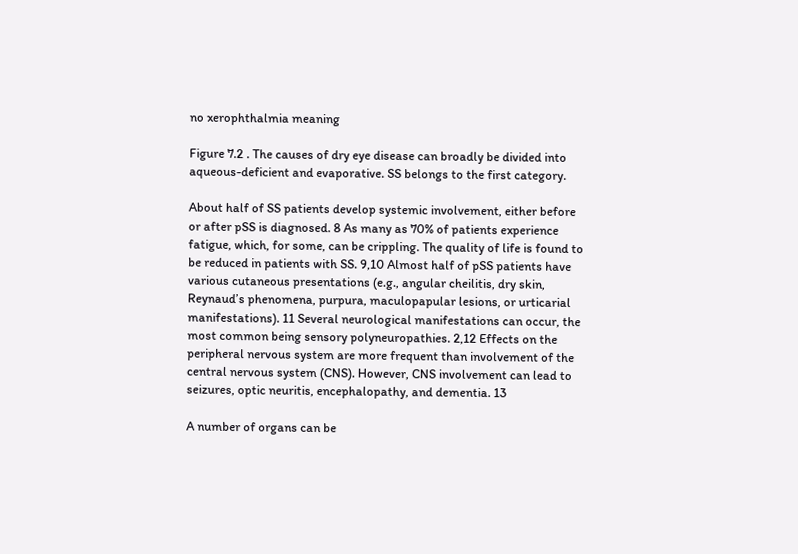no xerophthalmia meaning

Figure 7.2 . The causes of dry eye disease can broadly be divided into aqueous-deficient and evaporative. SS belongs to the first category.

About half of SS patients develop systemic involvement, either before or after pSS is diagnosed. 8 As many as 70% of patients experience fatigue, which, for some, can be crippling. The quality of life is found to be reduced in patients with SS. 9,10 Almost half of pSS patients have various cutaneous presentations (e.g., angular cheilitis, dry skin, Reynaud’s phenomena, purpura, maculopapular lesions, or urticarial manifestations). 11 Several neurological manifestations can occur, the most common being sensory polyneuropathies. 2,12 Effects on the peripheral nervous system are more frequent than involvement of the central nervous system (CNS). However, CNS involvement can lead to seizures, optic neuritis, encephalopathy, and dementia. 13

A number of organs can be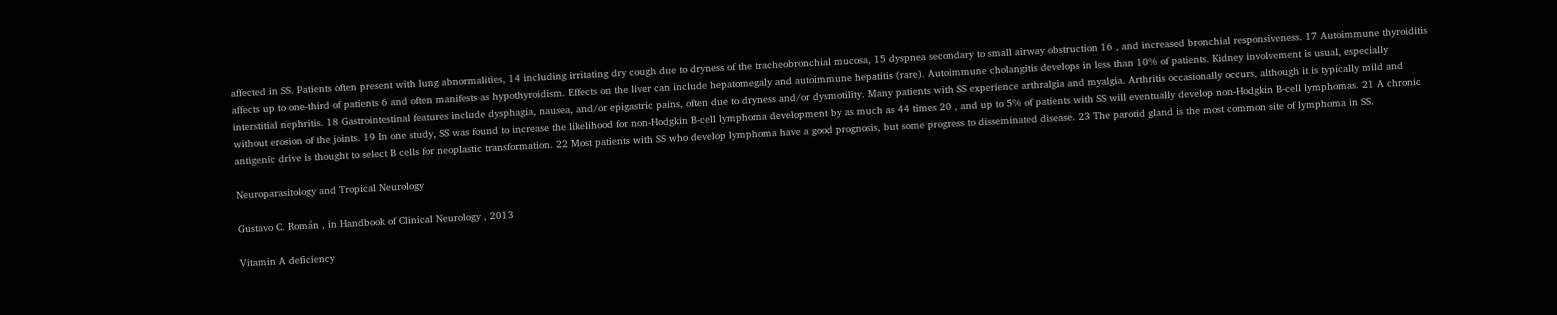affected in SS. Patients often present with lung abnormalities, 14 including irritating dry cough due to dryness of the tracheobronchial mucosa, 15 dyspnea secondary to small airway obstruction 16 , and increased bronchial responsiveness. 17 Autoimmune thyroiditis affects up to one-third of patients 6 and often manifests as hypothyroidism. Effects on the liver can include hepatomegaly and autoimmune hepatitis (rare). Autoimmune cholangitis develops in less than 10% of patients. Kidney involvement is usual, especially interstitial nephritis. 18 Gastrointestinal features include dysphagia, nausea, and/or epigastric pains, often due to dryness and/or dysmotility. Many patients with SS experience arthralgia and myalgia. Arthritis occasionally occurs, although it is typically mild and without erosion of the joints. 19 In one study, SS was found to increase the likelihood for non-Hodgkin B-cell lymphoma development by as much as 44 times 20 , and up to 5% of patients with SS will eventually develop non-Hodgkin B-cell lymphomas. 21 A chronic antigenic drive is thought to select B cells for neoplastic transformation. 22 Most patients with SS who develop lymphoma have a good prognosis, but some progress to disseminated disease. 23 The parotid gland is the most common site of lymphoma in SS.

Neuroparasitology and Tropical Neurology

Gustavo C. Román , in Handbook of Clinical Neurology , 2013

Vitamin A deficiency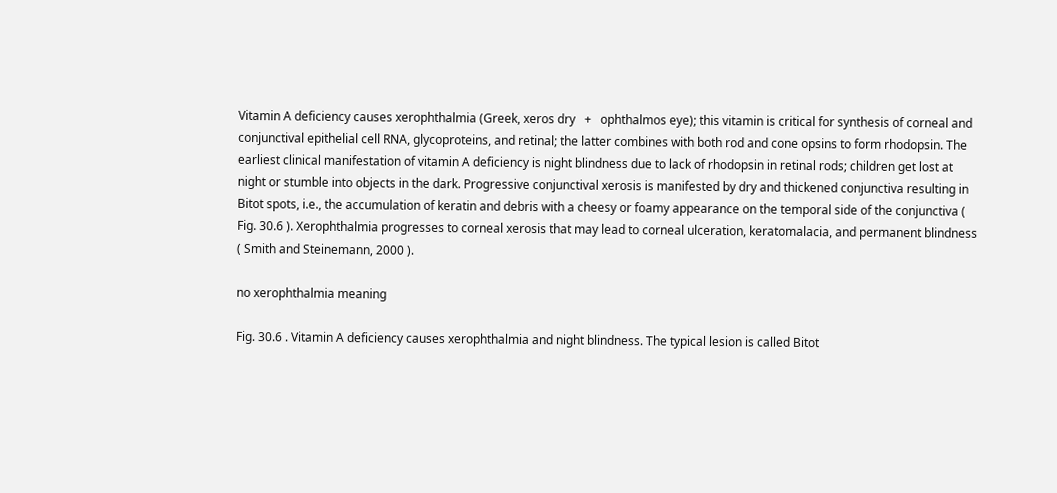Vitamin A deficiency causes xerophthalmia (Greek, xeros dry   +   ophthalmos eye); this vitamin is critical for synthesis of corneal and conjunctival epithelial cell RNA, glycoproteins, and retinal; the latter combines with both rod and cone opsins to form rhodopsin. The earliest clinical manifestation of vitamin A deficiency is night blindness due to lack of rhodopsin in retinal rods; children get lost at night or stumble into objects in the dark. Progressive conjunctival xerosis is manifested by dry and thickened conjunctiva resulting in Bitot spots, i.e., the accumulation of keratin and debris with a cheesy or foamy appearance on the temporal side of the conjunctiva ( Fig. 30.6 ). Xerophthalmia progresses to corneal xerosis that may lead to corneal ulceration, keratomalacia, and permanent blindness ( Smith and Steinemann, 2000 ).

no xerophthalmia meaning

Fig. 30.6 . Vitamin A deficiency causes xerophthalmia and night blindness. The typical lesion is called Bitot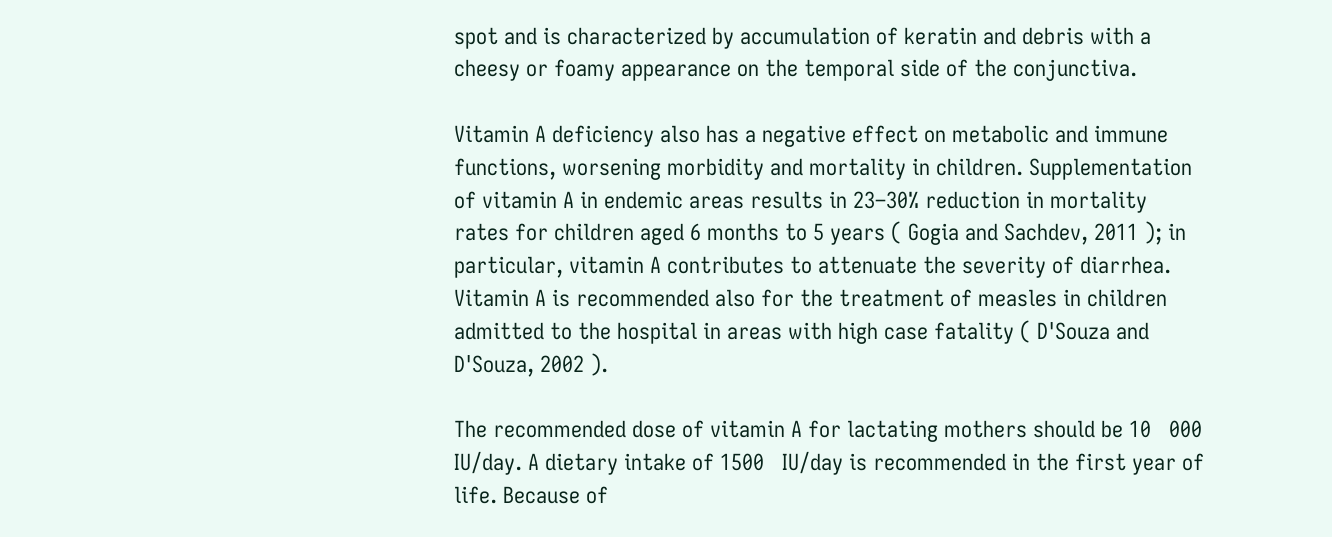spot and is characterized by accumulation of keratin and debris with a cheesy or foamy appearance on the temporal side of the conjunctiva.

Vitamin A deficiency also has a negative effect on metabolic and immune functions, worsening morbidity and mortality in children. Supplementation of vitamin A in endemic areas results in 23–30% reduction in mortality rates for children aged 6 months to 5 years ( Gogia and Sachdev, 2011 ); in particular, vitamin A contributes to attenuate the severity of diarrhea. Vitamin A is recommended also for the treatment of measles in children admitted to the hospital in areas with high case fatality ( D'Souza and D'Souza, 2002 ).

The recommended dose of vitamin A for lactating mothers should be 10   000   IU/day. A dietary intake of 1500   IU/day is recommended in the first year of life. Because of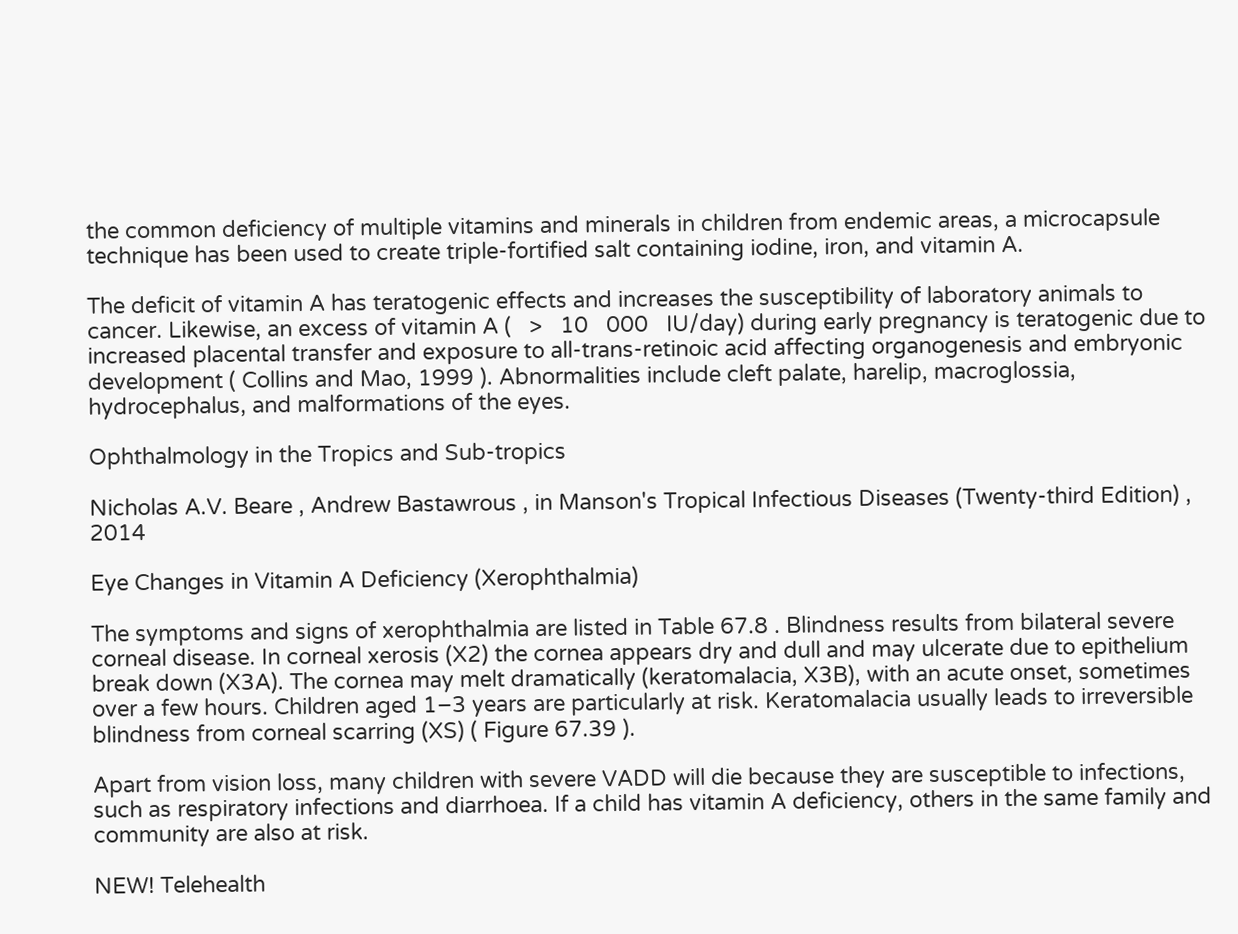the common deficiency of multiple vitamins and minerals in children from endemic areas, a microcapsule technique has been used to create triple-fortified salt containing iodine, iron, and vitamin A.

The deficit of vitamin A has teratogenic effects and increases the susceptibility of laboratory animals to cancer. Likewise, an excess of vitamin A (   >   10   000   IU/day) during early pregnancy is teratogenic due to increased placental transfer and exposure to all-trans-retinoic acid affecting organogenesis and embryonic development ( Collins and Mao, 1999 ). Abnormalities include cleft palate, harelip, macroglossia, hydrocephalus, and malformations of the eyes.

Ophthalmology in the Tropics and Sub-tropics

Nicholas A.V. Beare , Andrew Bastawrous , in Manson's Tropical Infectious Diseases (Twenty-third Edition) , 2014

Eye Changes in Vitamin A Deficiency (Xerophthalmia)

The symptoms and signs of xerophthalmia are listed in Table 67.8 . Blindness results from bilateral severe corneal disease. In corneal xerosis (X2) the cornea appears dry and dull and may ulcerate due to epithelium break down (X3A). The cornea may melt dramatically (keratomalacia, X3B), with an acute onset, sometimes over a few hours. Children aged 1–3 years are particularly at risk. Keratomalacia usually leads to irreversible blindness from corneal scarring (XS) ( Figure 67.39 ).

Apart from vision loss, many children with severe VADD will die because they are susceptible to infections, such as respiratory infections and diarrhoea. If a child has vitamin A deficiency, others in the same family and community are also at risk.

NEW! Telehealth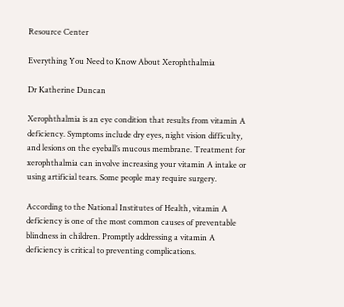Resource Center

Everything You Need to Know About Xerophthalmia

Dr Katherine Duncan

Xerophthalmia is an eye condition that results from vitamin A deficiency. Symptoms include dry eyes, night vision difficulty, and lesions on the eyeball’s mucous membrane. Treatment for xerophthalmia can involve increasing your vitamin A intake or using artificial tears. Some people may require surgery.

According to the National Institutes of Health, vitamin A deficiency is one of the most common causes of preventable blindness in children. Promptly addressing a vitamin A deficiency is critical to preventing complications.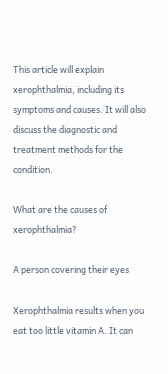This article will explain xerophthalmia, including its symptoms and causes. It will also discuss the diagnostic and treatment methods for the condition.

What are the causes of xerophthalmia?

A person covering their eyes

Xerophthalmia results when you eat too little vitamin A. It can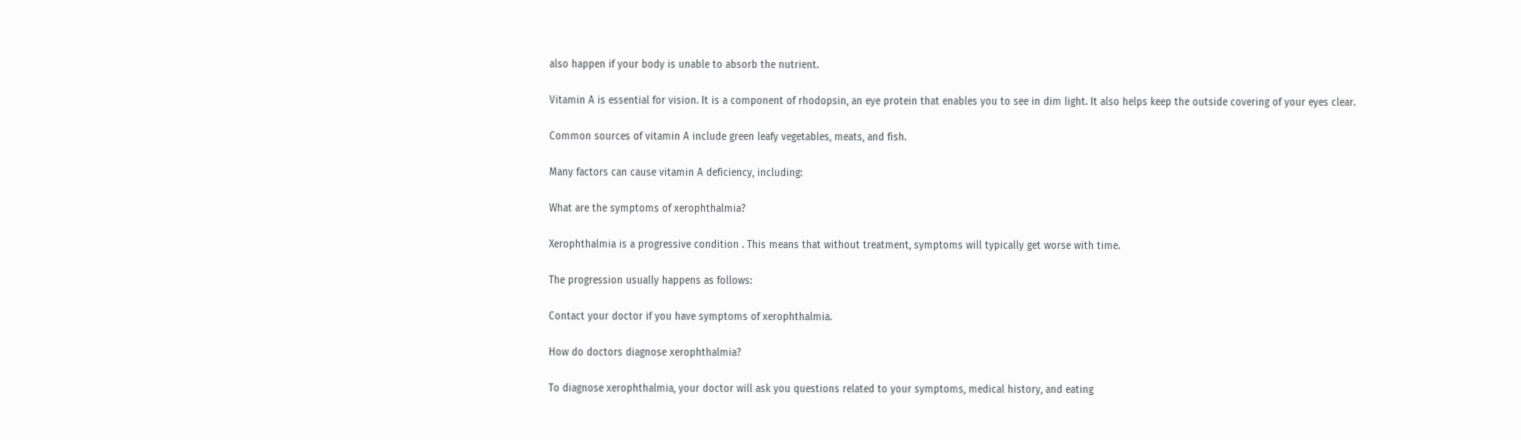also happen if your body is unable to absorb the nutrient.

Vitamin A is essential for vision. It is a component of rhodopsin, an eye protein that enables you to see in dim light. It also helps keep the outside covering of your eyes clear.

Common sources of vitamin A include green leafy vegetables, meats, and fish.

Many factors can cause vitamin A deficiency, including:

What are the symptoms of xerophthalmia?

Xerophthalmia is a progressive condition . This means that without treatment, symptoms will typically get worse with time.

The progression usually happens as follows:

Contact your doctor if you have symptoms of xerophthalmia.

How do doctors diagnose xerophthalmia?

To diagnose xerophthalmia, your doctor will ask you questions related to your symptoms, medical history, and eating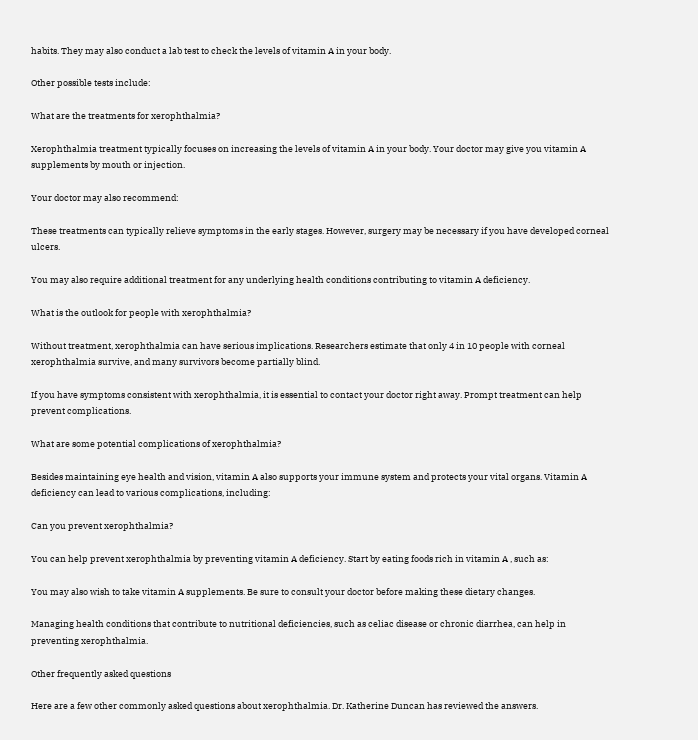habits. They may also conduct a lab test to check the levels of vitamin A in your body.

Other possible tests include:

What are the treatments for xerophthalmia?

Xerophthalmia treatment typically focuses on increasing the levels of vitamin A in your body. Your doctor may give you vitamin A supplements by mouth or injection.

Your doctor may also recommend:

These treatments can typically relieve symptoms in the early stages. However, surgery may be necessary if you have developed corneal ulcers.

You may also require additional treatment for any underlying health conditions contributing to vitamin A deficiency.

What is the outlook for people with xerophthalmia?

Without treatment, xerophthalmia can have serious implications. Researchers estimate that only 4 in 10 people with corneal xerophthalmia survive, and many survivors become partially blind.

If you have symptoms consistent with xerophthalmia, it is essential to contact your doctor right away. Prompt treatment can help prevent complications.

What are some potential complications of xerophthalmia?

Besides maintaining eye health and vision, vitamin A also supports your immune system and protects your vital organs. Vitamin A deficiency can lead to various complications, including:

Can you prevent xerophthalmia?

You can help prevent xerophthalmia by preventing vitamin A deficiency. Start by eating foods rich in vitamin A , such as:

You may also wish to take vitamin A supplements. Be sure to consult your doctor before making these dietary changes.

Managing health conditions that contribute to nutritional deficiencies, such as celiac disease or chronic diarrhea, can help in preventing xerophthalmia.

Other frequently asked questions

Here are a few other commonly asked questions about xerophthalmia. Dr. Katherine Duncan has reviewed the answers.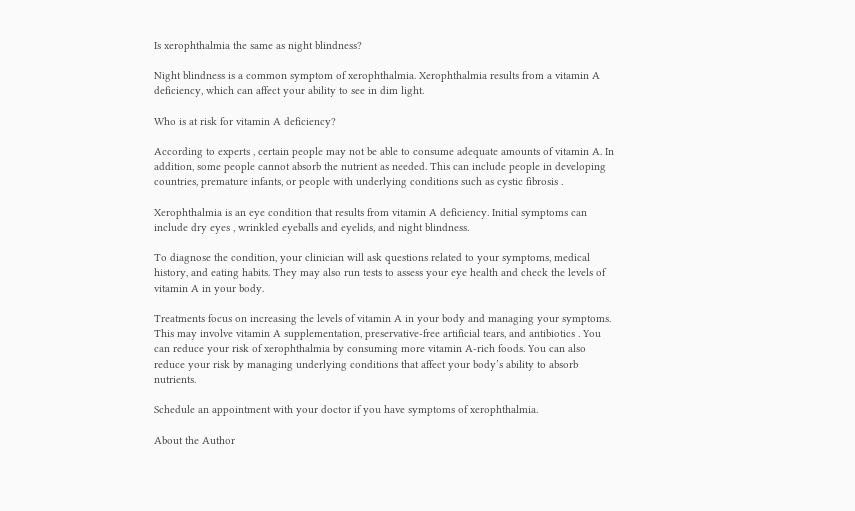Is xerophthalmia the same as night blindness?

Night blindness is a common symptom of xerophthalmia. Xerophthalmia results from a vitamin A deficiency, which can affect your ability to see in dim light.

Who is at risk for vitamin A deficiency?

According to experts , certain people may not be able to consume adequate amounts of vitamin A. In addition, some people cannot absorb the nutrient as needed. This can include people in developing countries, premature infants, or people with underlying conditions such as cystic fibrosis .

Xerophthalmia is an eye condition that results from vitamin A deficiency. Initial symptoms can include dry eyes , wrinkled eyeballs and eyelids, and night blindness.

To diagnose the condition, your clinician will ask questions related to your symptoms, medical history, and eating habits. They may also run tests to assess your eye health and check the levels of vitamin A in your body.

Treatments focus on increasing the levels of vitamin A in your body and managing your symptoms. This may involve vitamin A supplementation, preservative-free artificial tears, and antibiotics . You can reduce your risk of xerophthalmia by consuming more vitamin A-rich foods. You can also reduce your risk by managing underlying conditions that affect your body’s ability to absorb nutrients.

Schedule an appointment with your doctor if you have symptoms of xerophthalmia.

About the Author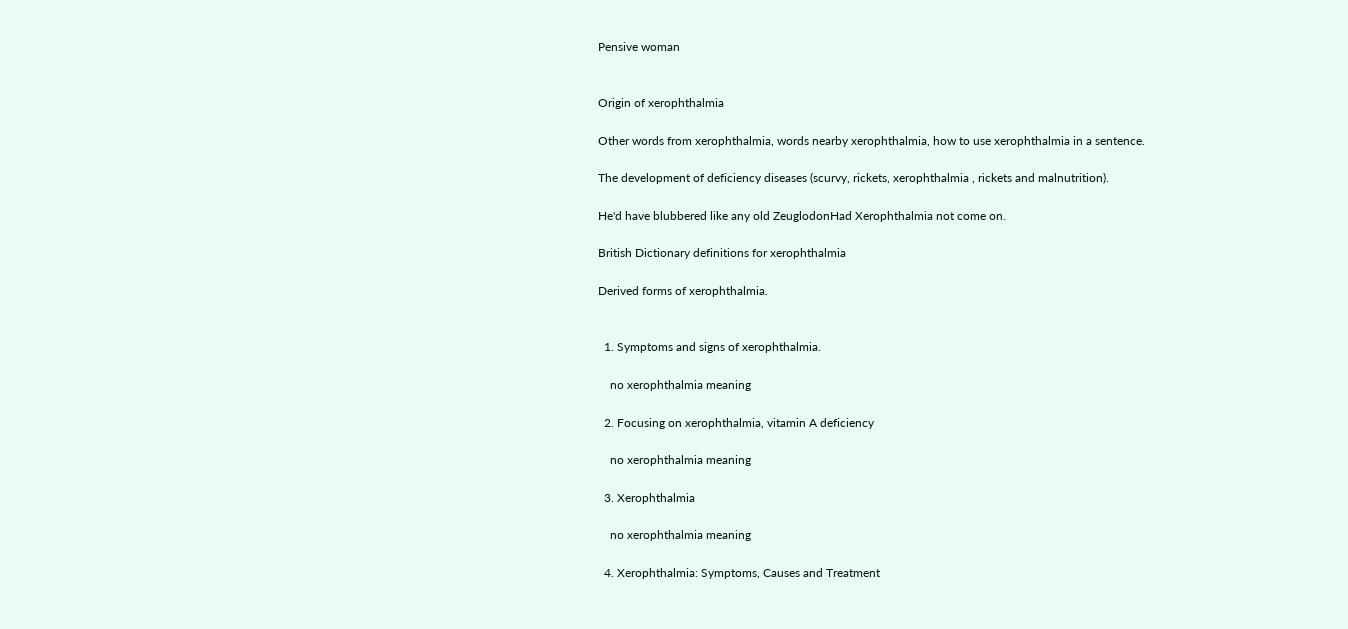Pensive woman


Origin of xerophthalmia

Other words from xerophthalmia, words nearby xerophthalmia, how to use xerophthalmia in a sentence.

The development of deficiency diseases (scurvy, rickets, xerophthalmia , rickets and malnutrition).

He'd have blubbered like any old ZeuglodonHad Xerophthalmia not come on.

British Dictionary definitions for xerophthalmia

Derived forms of xerophthalmia.


  1. Symptoms and signs of xerophthalmia.

    no xerophthalmia meaning

  2. Focusing on xerophthalmia, vitamin A deficiency

    no xerophthalmia meaning

  3. Xerophthalmia

    no xerophthalmia meaning

  4. Xerophthalmia: Symptoms, Causes and Treatment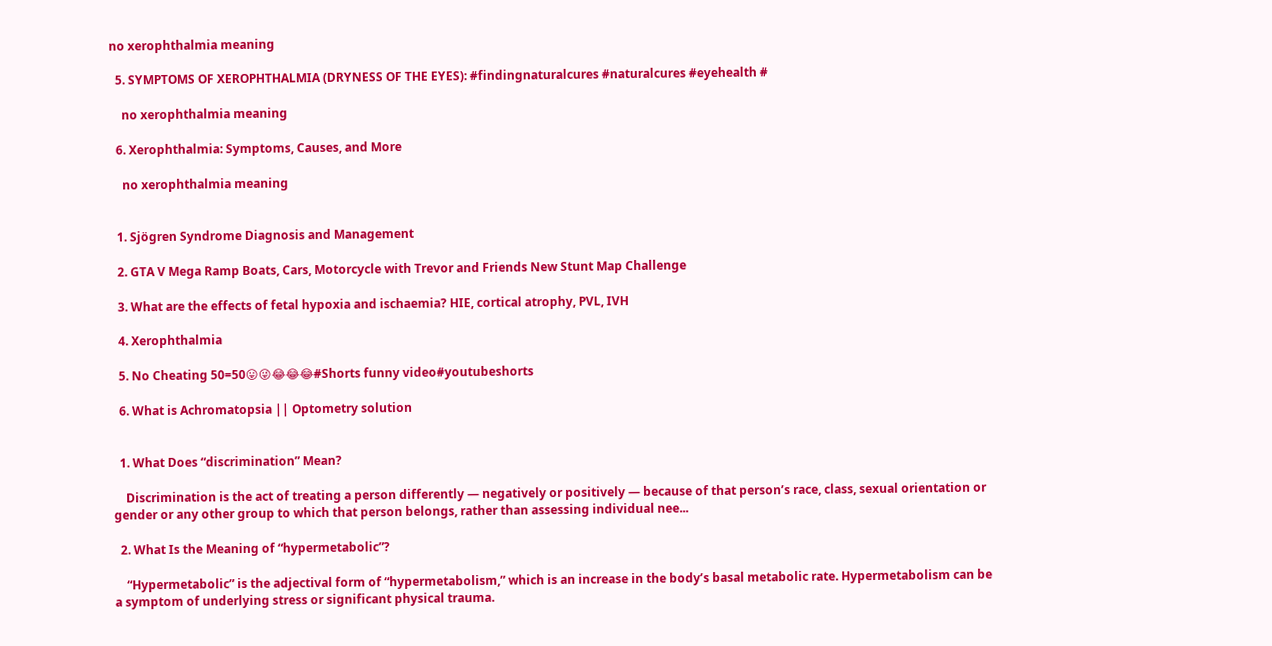no xerophthalmia meaning

  5. SYMPTOMS OF XEROPHTHALMIA (DRYNESS OF THE EYES): #findingnaturalcures #naturalcures #eyehealth #

    no xerophthalmia meaning

  6. Xerophthalmia: Symptoms, Causes, and More

    no xerophthalmia meaning


  1. Sjögren Syndrome Diagnosis and Management

  2. GTA V Mega Ramp Boats, Cars, Motorcycle with Trevor and Friends New Stunt Map Challenge

  3. What are the effects of fetal hypoxia and ischaemia? HIE, cortical atrophy, PVL, IVH

  4. Xerophthalmia

  5. No Cheating 50=50😛😜😂😂😂#Shorts funny video#youtubeshorts

  6. What is Achromatopsia || Optometry solution


  1. What Does “discrimination” Mean?

    Discrimination is the act of treating a person differently — negatively or positively — because of that person’s race, class, sexual orientation or gender or any other group to which that person belongs, rather than assessing individual nee...

  2. What Is the Meaning of “hypermetabolic”?

    “Hypermetabolic” is the adjectival form of “hypermetabolism,” which is an increase in the body’s basal metabolic rate. Hypermetabolism can be a symptom of underlying stress or significant physical trauma.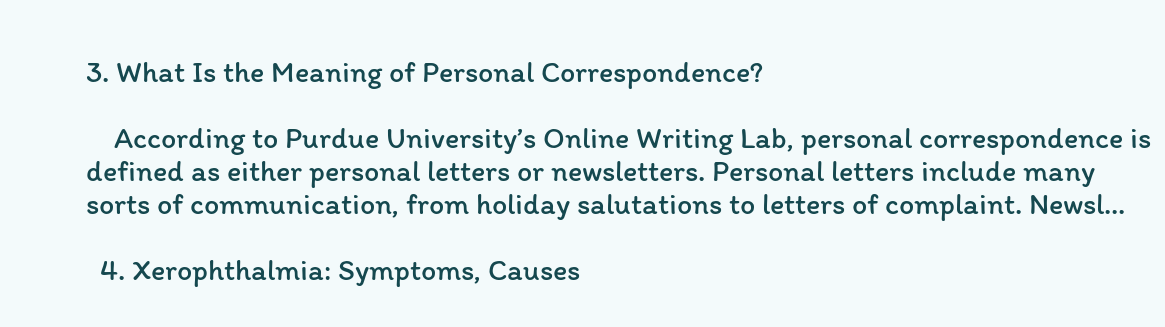3. What Is the Meaning of Personal Correspondence?

    According to Purdue University’s Online Writing Lab, personal correspondence is defined as either personal letters or newsletters. Personal letters include many sorts of communication, from holiday salutations to letters of complaint. Newsl...

  4. Xerophthalmia: Symptoms, Causes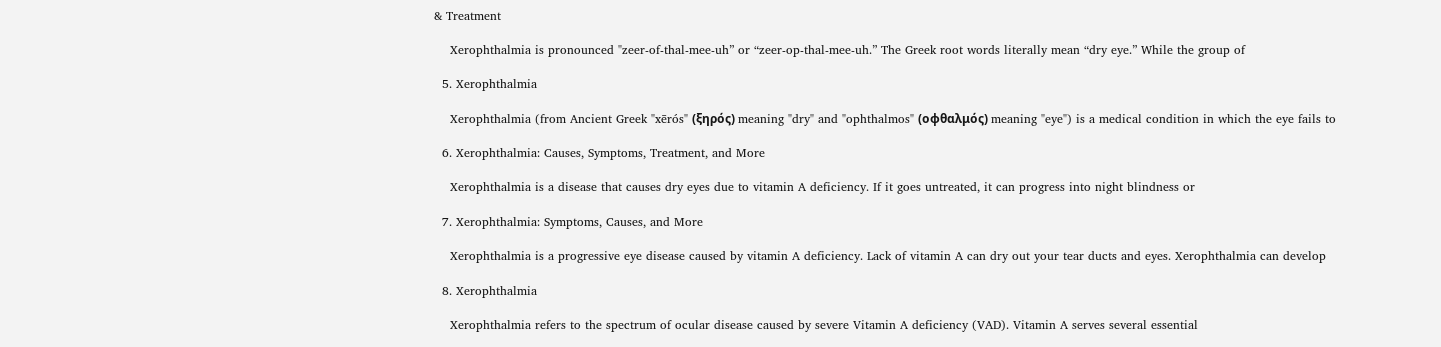& Treatment

    Xerophthalmia is pronounced "zeer-of-thal-mee-uh” or “zeer-op-thal-mee-uh.” The Greek root words literally mean “dry eye.” While the group of

  5. Xerophthalmia

    Xerophthalmia (from Ancient Greek "xērós" (ξηρός) meaning "dry" and "ophthalmos" (οφθαλμός) meaning "eye") is a medical condition in which the eye fails to

  6. Xerophthalmia: Causes, Symptoms, Treatment, and More

    Xerophthalmia is a disease that causes dry eyes due to vitamin A deficiency. If it goes untreated, it can progress into night blindness or

  7. Xerophthalmia: Symptoms, Causes, and More

    Xerophthalmia is a progressive eye disease caused by vitamin A deficiency. Lack of vitamin A can dry out your tear ducts and eyes. Xerophthalmia can develop

  8. Xerophthalmia

    Xerophthalmia refers to the spectrum of ocular disease caused by severe Vitamin A deficiency (VAD). Vitamin A serves several essential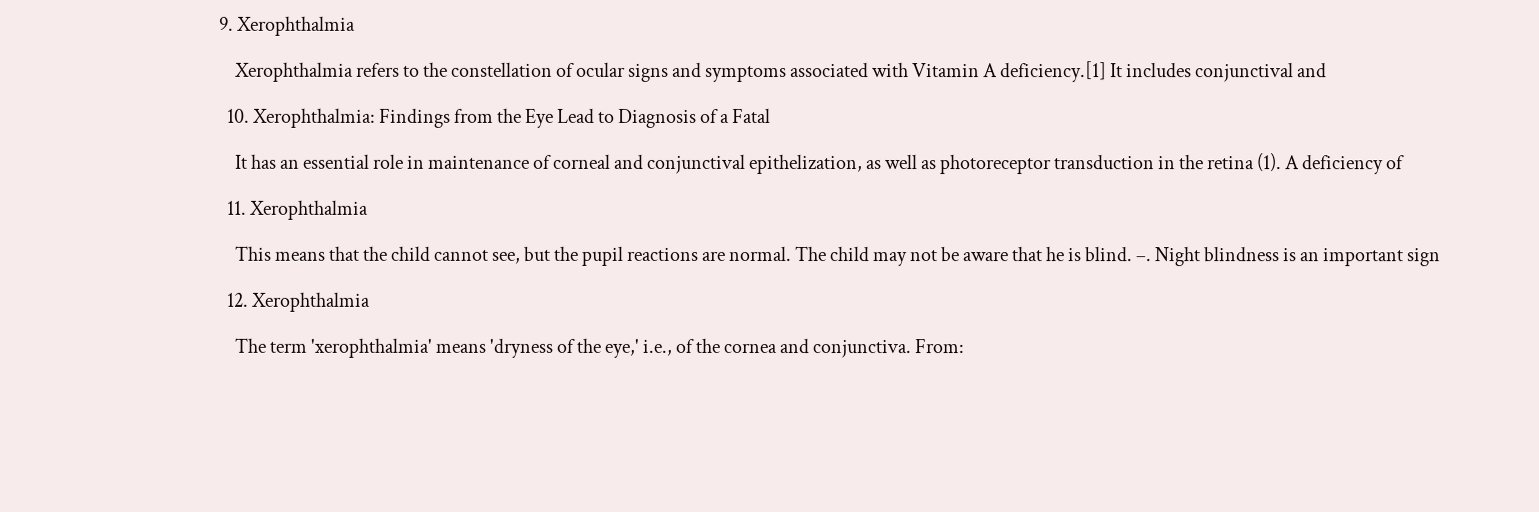9. Xerophthalmia

    Xerophthalmia refers to the constellation of ocular signs and symptoms associated with Vitamin A deficiency.[1] It includes conjunctival and

  10. Xerophthalmia: Findings from the Eye Lead to Diagnosis of a Fatal

    It has an essential role in maintenance of corneal and conjunctival epithelization, as well as photoreceptor transduction in the retina (1). A deficiency of

  11. Xerophthalmia

    This means that the child cannot see, but the pupil reactions are normal. The child may not be aware that he is blind. –. Night blindness is an important sign

  12. Xerophthalmia

    The term 'xerophthalmia' means 'dryness of the eye,' i.e., of the cornea and conjunctiva. From: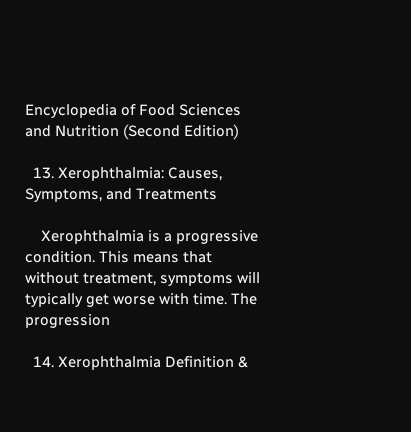Encyclopedia of Food Sciences and Nutrition (Second Edition)

  13. Xerophthalmia: Causes, Symptoms, and Treatments

    Xerophthalmia is a progressive condition. This means that without treatment, symptoms will typically get worse with time. The progression

  14. Xerophthalmia Definition &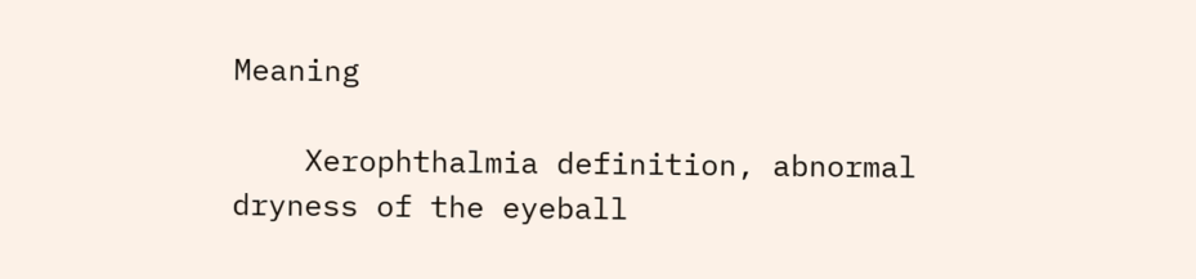Meaning

    Xerophthalmia definition, abnormal dryness of the eyeball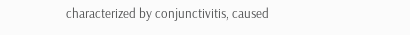characterized by conjunctivitis, caused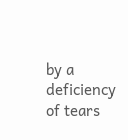by a deficiency of tears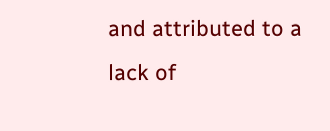and attributed to a lack of